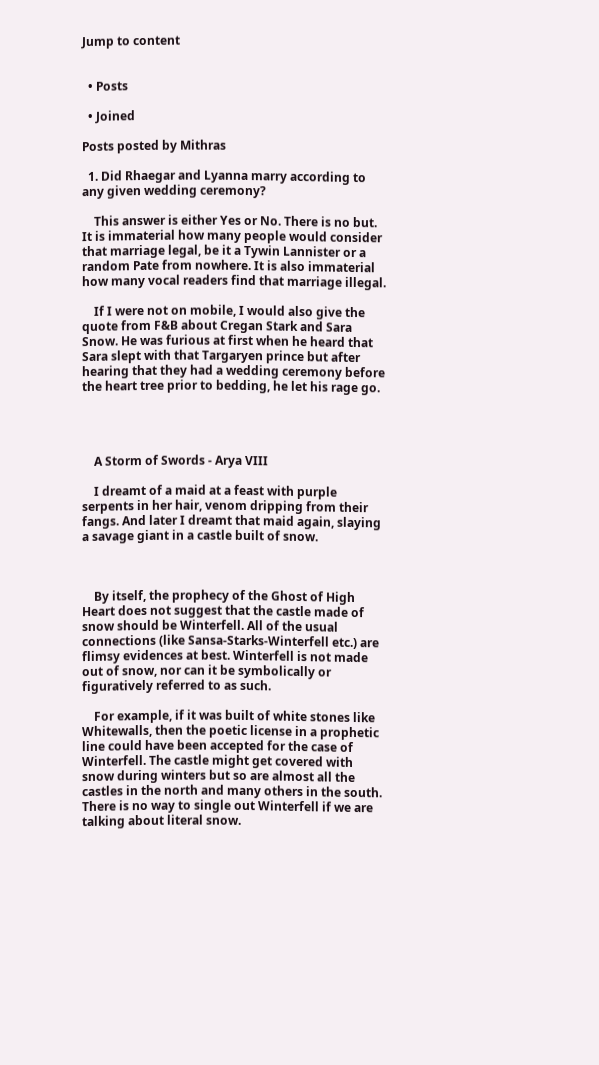Jump to content


  • Posts

  • Joined

Posts posted by Mithras

  1. Did Rhaegar and Lyanna marry according to any given wedding ceremony?

    This answer is either Yes or No. There is no but. It is immaterial how many people would consider that marriage legal, be it a Tywin Lannister or a random Pate from nowhere. It is also immaterial how many vocal readers find that marriage illegal.

    If I were not on mobile, I would also give the quote from F&B about Cregan Stark and Sara Snow. He was furious at first when he heard that Sara slept with that Targaryen prince but after hearing that they had a wedding ceremony before the heart tree prior to bedding, he let his rage go.




    A Storm of Swords - Arya VIII

    I dreamt of a maid at a feast with purple serpents in her hair, venom dripping from their fangs. And later I dreamt that maid again, slaying a savage giant in a castle built of snow.



    By itself, the prophecy of the Ghost of High Heart does not suggest that the castle made of snow should be Winterfell. All of the usual connections (like Sansa-Starks-Winterfell etc.) are flimsy evidences at best. Winterfell is not made out of snow, nor can it be symbolically or figuratively referred to as such.

    For example, if it was built of white stones like Whitewalls, then the poetic license in a prophetic line could have been accepted for the case of Winterfell. The castle might get covered with snow during winters but so are almost all the castles in the north and many others in the south. There is no way to single out Winterfell if we are talking about literal snow.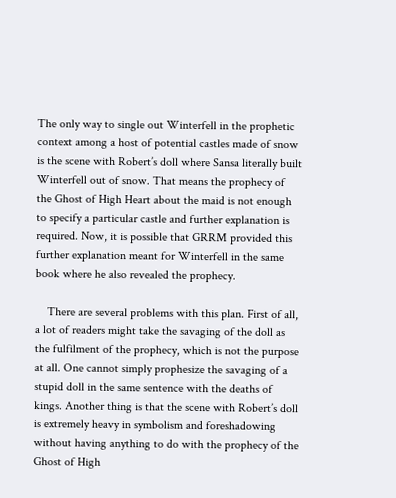The only way to single out Winterfell in the prophetic context among a host of potential castles made of snow is the scene with Robert’s doll where Sansa literally built Winterfell out of snow. That means the prophecy of the Ghost of High Heart about the maid is not enough to specify a particular castle and further explanation is required. Now, it is possible that GRRM provided this further explanation meant for Winterfell in the same book where he also revealed the prophecy.

    There are several problems with this plan. First of all, a lot of readers might take the savaging of the doll as the fulfilment of the prophecy, which is not the purpose at all. One cannot simply prophesize the savaging of a stupid doll in the same sentence with the deaths of kings. Another thing is that the scene with Robert’s doll is extremely heavy in symbolism and foreshadowing without having anything to do with the prophecy of the Ghost of High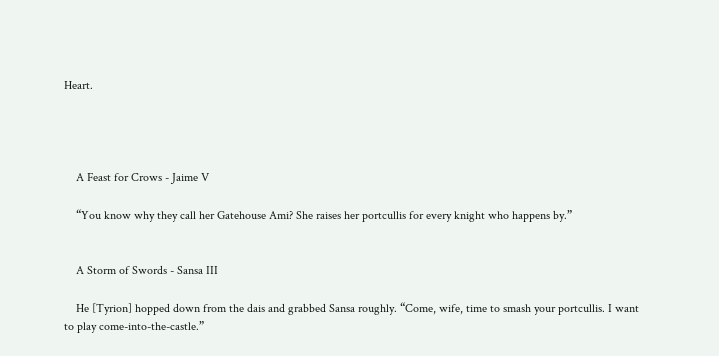Heart.




    A Feast for Crows - Jaime V

    “You know why they call her Gatehouse Ami? She raises her portcullis for every knight who happens by.”


    A Storm of Swords - Sansa III

    He [Tyrion] hopped down from the dais and grabbed Sansa roughly. “Come, wife, time to smash your portcullis. I want to play come-into-the-castle.”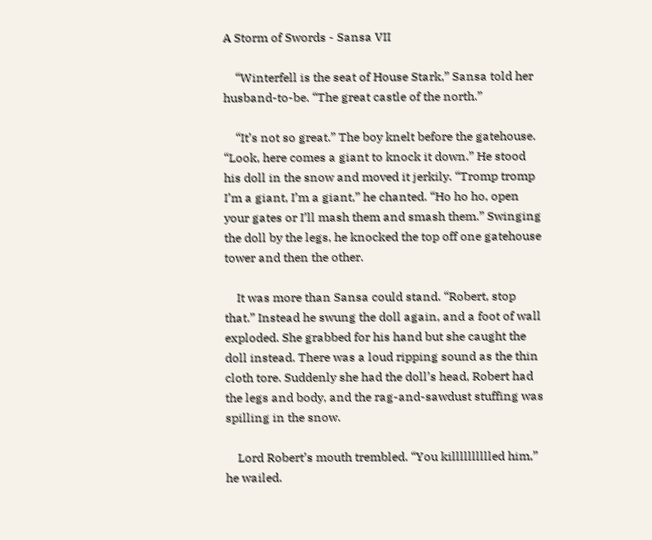A Storm of Swords - Sansa VII

    “Winterfell is the seat of House Stark,” Sansa told her husband-to-be. “The great castle of the north.”

    “It’s not so great.” The boy knelt before the gatehouse. “Look, here comes a giant to knock it down.” He stood his doll in the snow and moved it jerkily. “Tromp tromp I’m a giant, I’m a giant,” he chanted. “Ho ho ho, open your gates or I’ll mash them and smash them.” Swinging the doll by the legs, he knocked the top off one gatehouse tower and then the other.

    It was more than Sansa could stand. “Robert, stop that.” Instead he swung the doll again, and a foot of wall exploded. She grabbed for his hand but she caught the doll instead. There was a loud ripping sound as the thin cloth tore. Suddenly she had the doll’s head, Robert had the legs and body, and the rag-and-sawdust stuffing was spilling in the snow.

    Lord Robert’s mouth trembled. “You killlllllllled him,” he wailed.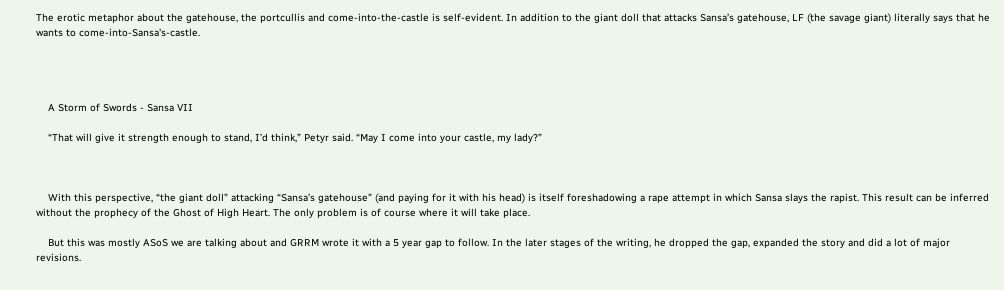The erotic metaphor about the gatehouse, the portcullis and come-into-the-castle is self-evident. In addition to the giant doll that attacks Sansa’s gatehouse, LF (the savage giant) literally says that he wants to come-into-Sansa's-castle.




    A Storm of Swords - Sansa VII

    “That will give it strength enough to stand, I’d think,” Petyr said. “May I come into your castle, my lady?”



    With this perspective, “the giant doll” attacking “Sansa’s gatehouse” (and paying for it with his head) is itself foreshadowing a rape attempt in which Sansa slays the rapist. This result can be inferred without the prophecy of the Ghost of High Heart. The only problem is of course where it will take place.

    But this was mostly ASoS we are talking about and GRRM wrote it with a 5 year gap to follow. In the later stages of the writing, he dropped the gap, expanded the story and did a lot of major revisions.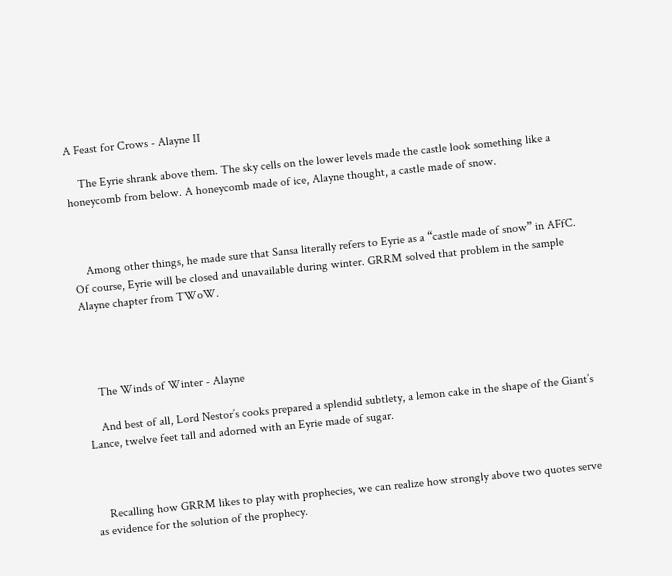A Feast for Crows - Alayne II

    The Eyrie shrank above them. The sky cells on the lower levels made the castle look something like a honeycomb from below. A honeycomb made of ice, Alayne thought, a castle made of snow.



    Among other things, he made sure that Sansa literally refers to Eyrie as a “castle made of snow” in AFfC. Of course, Eyrie will be closed and unavailable during winter. GRRM solved that problem in the sample Alayne chapter from TWoW.




    The Winds of Winter - Alayne

    And best of all, Lord Nestor’s cooks prepared a splendid subtlety, a lemon cake in the shape of the Giant’s Lance, twelve feet tall and adorned with an Eyrie made of sugar.



    Recalling how GRRM likes to play with prophecies, we can realize how strongly above two quotes serve as evidence for the solution of the prophecy.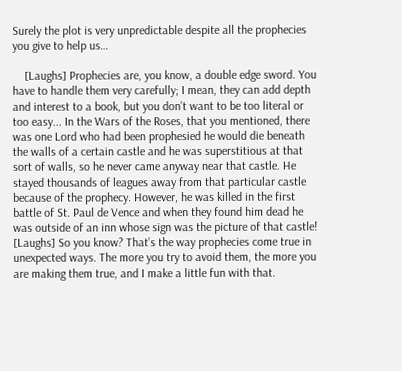Surely the plot is very unpredictable despite all the prophecies you give to help us…

    [Laughs] Prophecies are, you know, a double edge sword. You have to handle them very carefully; I mean, they can add depth and interest to a book, but you don’t want to be too literal or too easy... In the Wars of the Roses, that you mentioned, there was one Lord who had been prophesied he would die beneath the walls of a certain castle and he was superstitious at that sort of walls, so he never came anyway near that castle. He stayed thousands of leagues away from that particular castle because of the prophecy. However, he was killed in the first battle of St. Paul de Vence and when they found him dead he was outside of an inn whose sign was the picture of that castle! [Laughs] So you know? That’s the way prophecies come true in unexpected ways. The more you try to avoid them, the more you are making them true, and I make a little fun with that.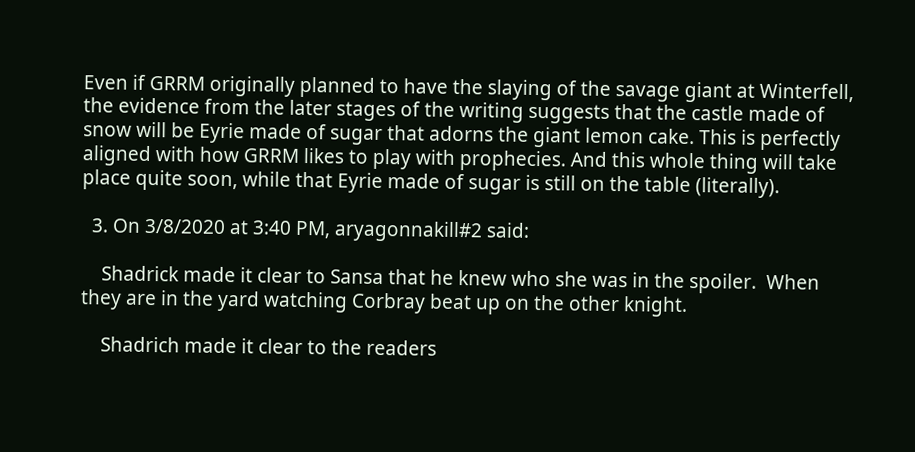Even if GRRM originally planned to have the slaying of the savage giant at Winterfell, the evidence from the later stages of the writing suggests that the castle made of snow will be Eyrie made of sugar that adorns the giant lemon cake. This is perfectly aligned with how GRRM likes to play with prophecies. And this whole thing will take place quite soon, while that Eyrie made of sugar is still on the table (literally).

  3. On 3/8/2020 at 3:40 PM, aryagonnakill#2 said:

    Shadrick made it clear to Sansa that he knew who she was in the spoiler.  When they are in the yard watching Corbray beat up on the other knight.

    Shadrich made it clear to the readers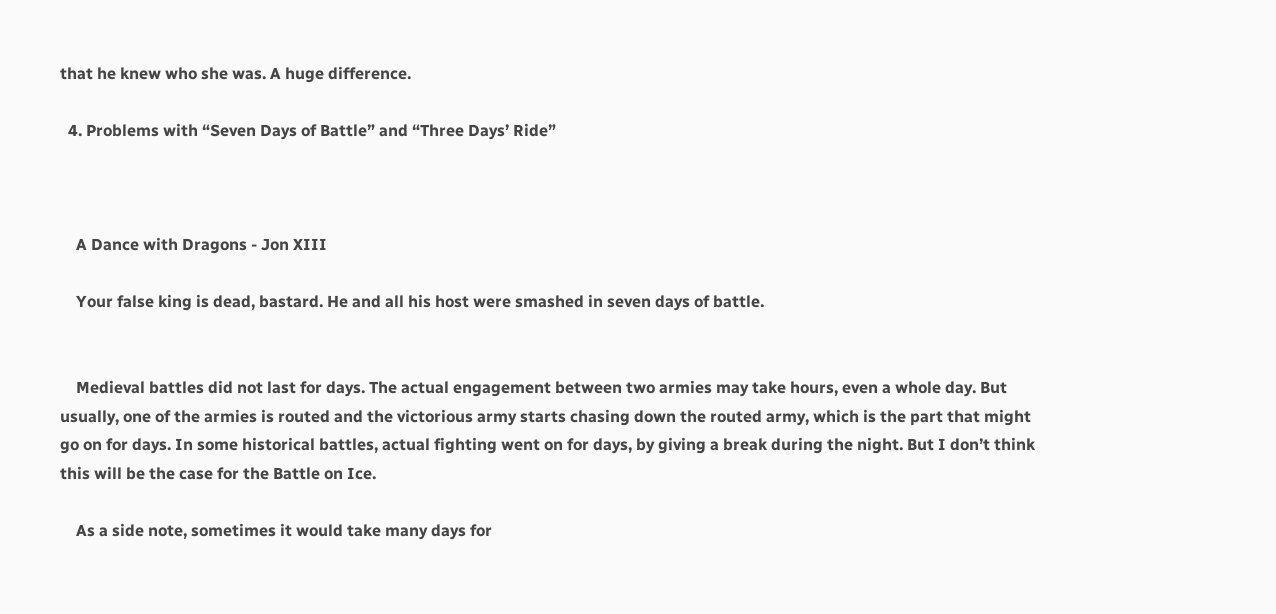that he knew who she was. A huge difference.

  4. Problems with “Seven Days of Battle” and “Three Days’ Ride”



    A Dance with Dragons - Jon XIII

    Your false king is dead, bastard. He and all his host were smashed in seven days of battle.


    Medieval battles did not last for days. The actual engagement between two armies may take hours, even a whole day. But usually, one of the armies is routed and the victorious army starts chasing down the routed army, which is the part that might go on for days. In some historical battles, actual fighting went on for days, by giving a break during the night. But I don’t think this will be the case for the Battle on Ice.

    As a side note, sometimes it would take many days for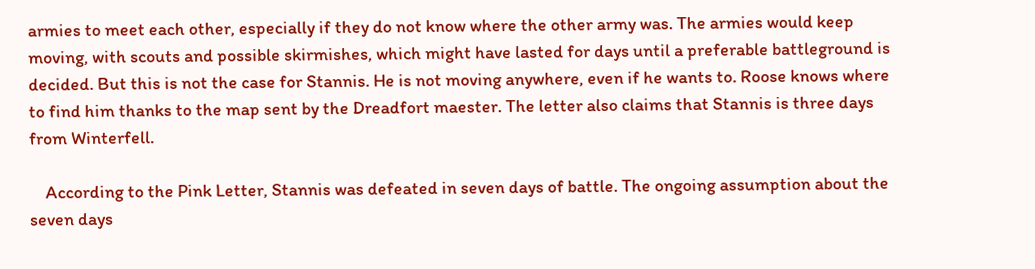armies to meet each other, especially if they do not know where the other army was. The armies would keep moving, with scouts and possible skirmishes, which might have lasted for days until a preferable battleground is decided. But this is not the case for Stannis. He is not moving anywhere, even if he wants to. Roose knows where to find him thanks to the map sent by the Dreadfort maester. The letter also claims that Stannis is three days from Winterfell.

    According to the Pink Letter, Stannis was defeated in seven days of battle. The ongoing assumption about the seven days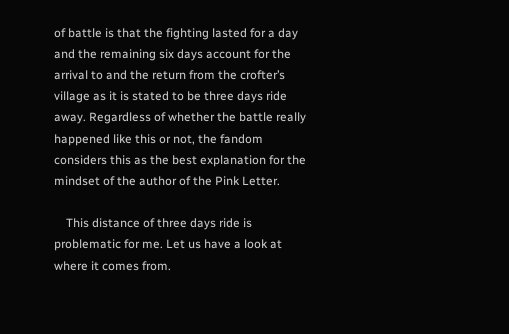of battle is that the fighting lasted for a day and the remaining six days account for the arrival to and the return from the crofter’s village as it is stated to be three days ride away. Regardless of whether the battle really happened like this or not, the fandom considers this as the best explanation for the mindset of the author of the Pink Letter.

    This distance of three days ride is problematic for me. Let us have a look at where it comes from.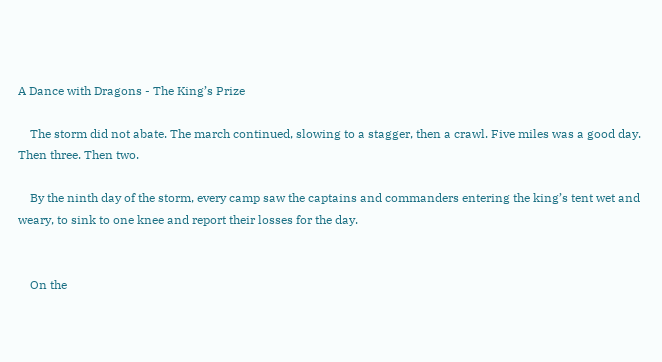A Dance with Dragons - The King’s Prize

    The storm did not abate. The march continued, slowing to a stagger, then a crawl. Five miles was a good day. Then three. Then two.

    By the ninth day of the storm, every camp saw the captains and commanders entering the king’s tent wet and weary, to sink to one knee and report their losses for the day.


    On the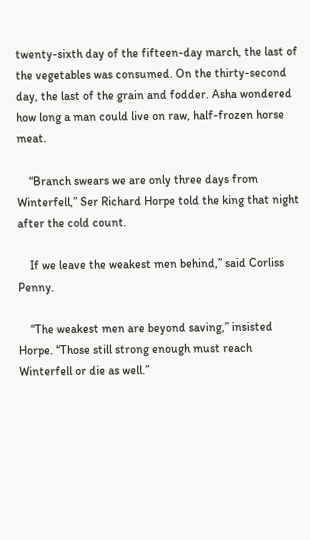twenty-sixth day of the fifteen-day march, the last of the vegetables was consumed. On the thirty-second day, the last of the grain and fodder. Asha wondered how long a man could live on raw, half-frozen horse meat.

    “Branch swears we are only three days from Winterfell,” Ser Richard Horpe told the king that night after the cold count.

    If we leave the weakest men behind,” said Corliss Penny.

    “The weakest men are beyond saving,” insisted Horpe. “Those still strong enough must reach Winterfell or die as well.”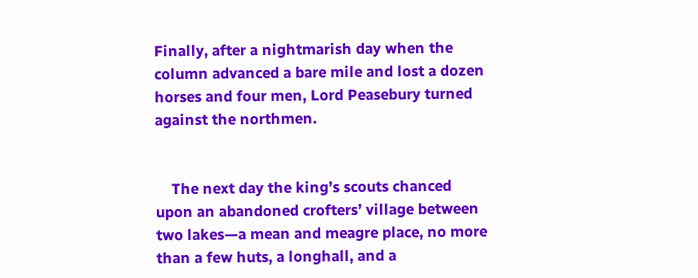Finally, after a nightmarish day when the column advanced a bare mile and lost a dozen horses and four men, Lord Peasebury turned against the northmen.


    The next day the king’s scouts chanced upon an abandoned crofters’ village between two lakes—a mean and meagre place, no more than a few huts, a longhall, and a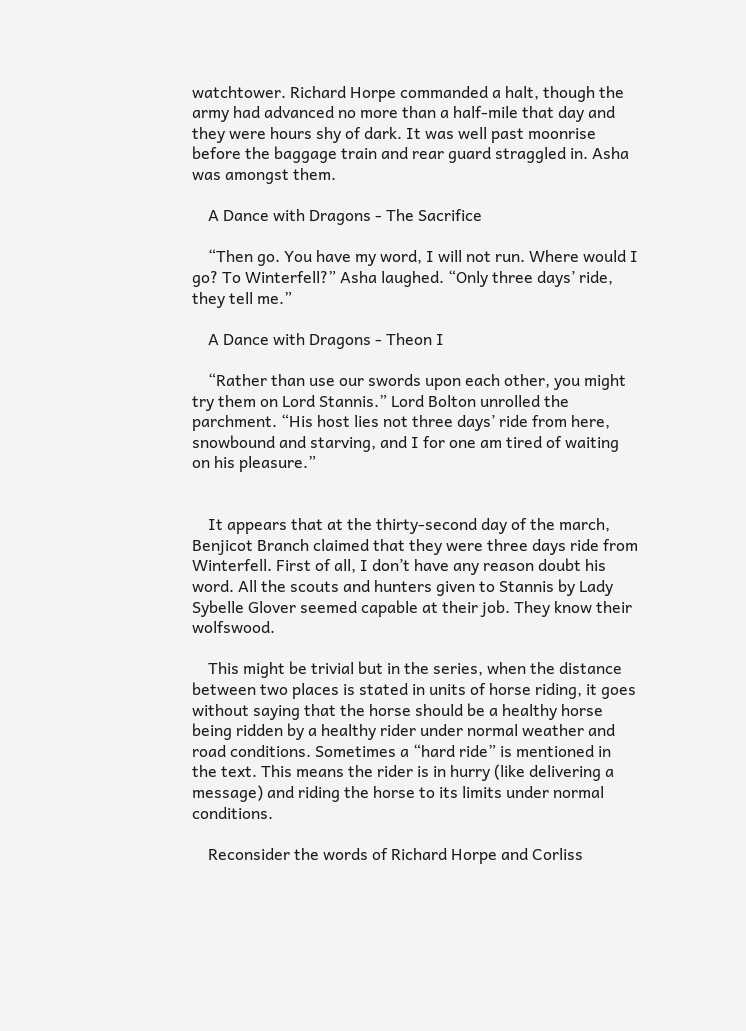watchtower. Richard Horpe commanded a halt, though the army had advanced no more than a half-mile that day and they were hours shy of dark. It was well past moonrise before the baggage train and rear guard straggled in. Asha was amongst them.

    A Dance with Dragons - The Sacrifice

    “Then go. You have my word, I will not run. Where would I go? To Winterfell?” Asha laughed. “Only three days’ ride, they tell me.”

    A Dance with Dragons - Theon I

    “Rather than use our swords upon each other, you might try them on Lord Stannis.” Lord Bolton unrolled the parchment. “His host lies not three days’ ride from here, snowbound and starving, and I for one am tired of waiting on his pleasure.”


    It appears that at the thirty-second day of the march, Benjicot Branch claimed that they were three days ride from Winterfell. First of all, I don’t have any reason doubt his word. All the scouts and hunters given to Stannis by Lady Sybelle Glover seemed capable at their job. They know their wolfswood.

    This might be trivial but in the series, when the distance between two places is stated in units of horse riding, it goes without saying that the horse should be a healthy horse being ridden by a healthy rider under normal weather and road conditions. Sometimes a “hard ride” is mentioned in the text. This means the rider is in hurry (like delivering a message) and riding the horse to its limits under normal conditions.

    Reconsider the words of Richard Horpe and Corliss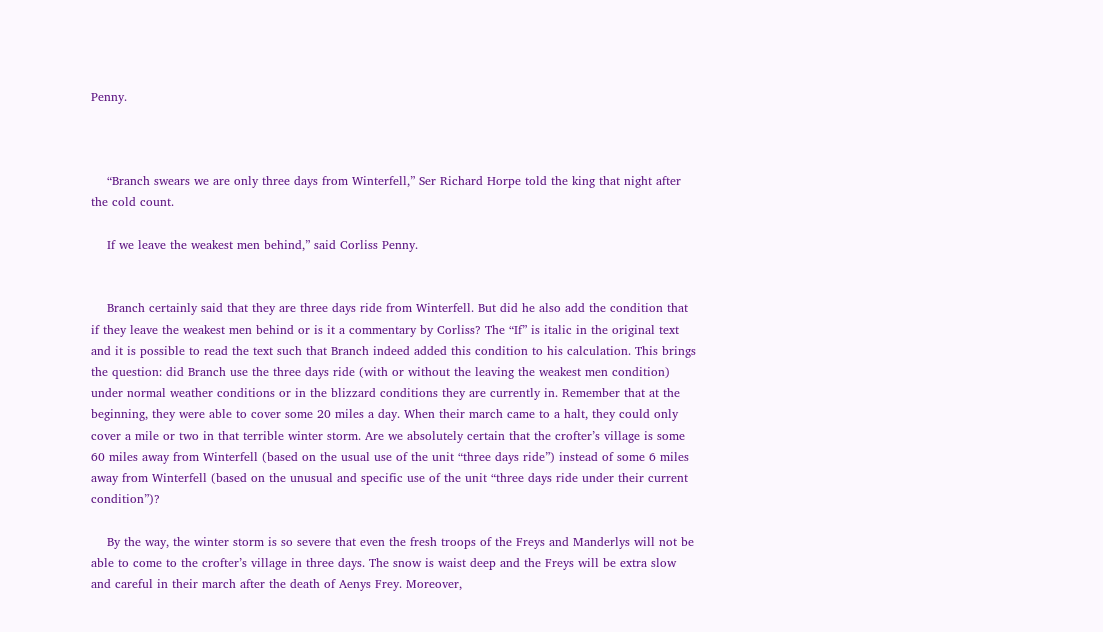Penny.



    “Branch swears we are only three days from Winterfell,” Ser Richard Horpe told the king that night after the cold count.

    If we leave the weakest men behind,” said Corliss Penny.


    Branch certainly said that they are three days ride from Winterfell. But did he also add the condition that if they leave the weakest men behind or is it a commentary by Corliss? The “If” is italic in the original text and it is possible to read the text such that Branch indeed added this condition to his calculation. This brings the question: did Branch use the three days ride (with or without the leaving the weakest men condition) under normal weather conditions or in the blizzard conditions they are currently in. Remember that at the beginning, they were able to cover some 20 miles a day. When their march came to a halt, they could only cover a mile or two in that terrible winter storm. Are we absolutely certain that the crofter’s village is some 60 miles away from Winterfell (based on the usual use of the unit “three days ride”) instead of some 6 miles away from Winterfell (based on the unusual and specific use of the unit “three days ride under their current condition”)?

    By the way, the winter storm is so severe that even the fresh troops of the Freys and Manderlys will not be able to come to the crofter’s village in three days. The snow is waist deep and the Freys will be extra slow and careful in their march after the death of Aenys Frey. Moreover,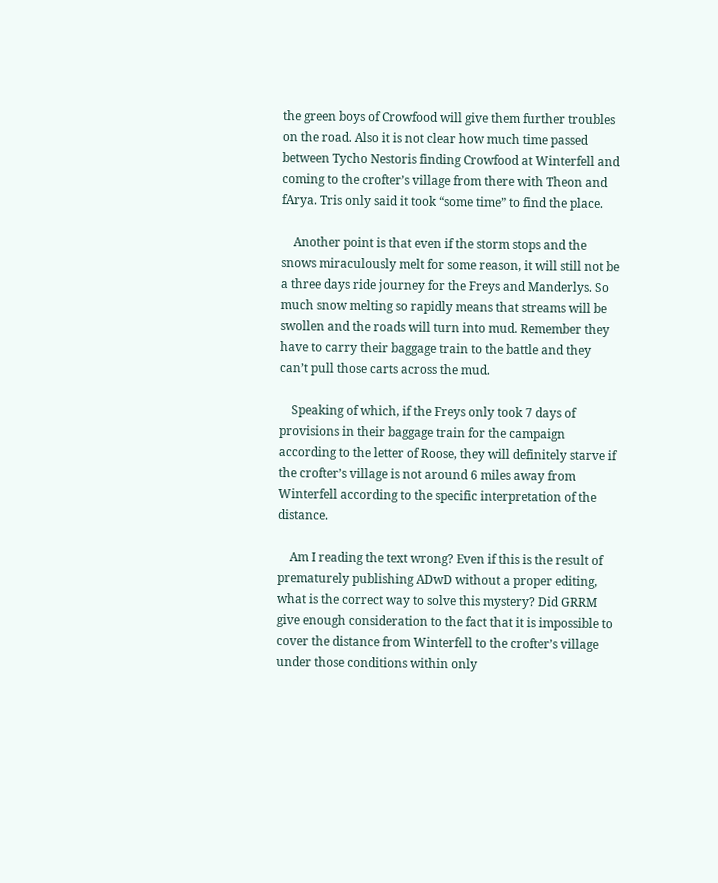the green boys of Crowfood will give them further troubles on the road. Also it is not clear how much time passed between Tycho Nestoris finding Crowfood at Winterfell and coming to the crofter’s village from there with Theon and fArya. Tris only said it took “some time” to find the place.

    Another point is that even if the storm stops and the snows miraculously melt for some reason, it will still not be a three days ride journey for the Freys and Manderlys. So much snow melting so rapidly means that streams will be swollen and the roads will turn into mud. Remember they have to carry their baggage train to the battle and they can’t pull those carts across the mud.

    Speaking of which, if the Freys only took 7 days of provisions in their baggage train for the campaign according to the letter of Roose, they will definitely starve if the crofter’s village is not around 6 miles away from Winterfell according to the specific interpretation of the distance.

    Am I reading the text wrong? Even if this is the result of prematurely publishing ADwD without a proper editing, what is the correct way to solve this mystery? Did GRRM give enough consideration to the fact that it is impossible to cover the distance from Winterfell to the crofter’s village under those conditions within only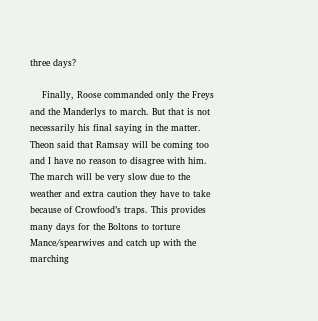three days?

    Finally, Roose commanded only the Freys and the Manderlys to march. But that is not necessarily his final saying in the matter. Theon said that Ramsay will be coming too and I have no reason to disagree with him. The march will be very slow due to the weather and extra caution they have to take because of Crowfood’s traps. This provides many days for the Boltons to torture Mance/spearwives and catch up with the marching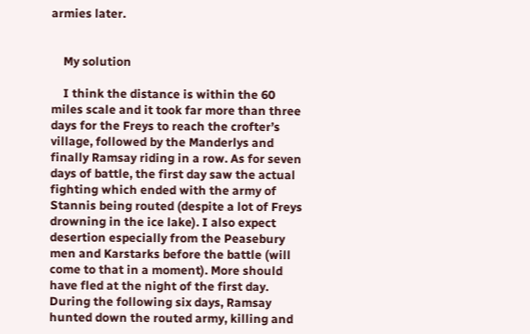armies later.


    My solution

    I think the distance is within the 60 miles scale and it took far more than three days for the Freys to reach the crofter’s village, followed by the Manderlys and finally Ramsay riding in a row. As for seven days of battle, the first day saw the actual fighting which ended with the army of Stannis being routed (despite a lot of Freys drowning in the ice lake). I also expect desertion especially from the Peasebury men and Karstarks before the battle (will come to that in a moment). More should have fled at the night of the first day. During the following six days, Ramsay hunted down the routed army, killing and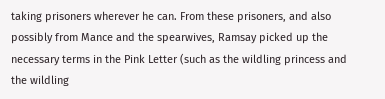taking prisoners wherever he can. From these prisoners, and also possibly from Mance and the spearwives, Ramsay picked up the necessary terms in the Pink Letter (such as the wildling princess and the wildling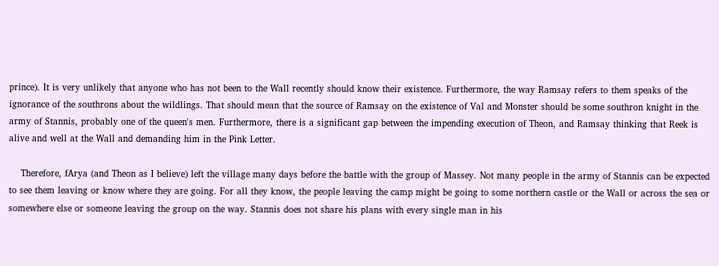prince). It is very unlikely that anyone who has not been to the Wall recently should know their existence. Furthermore, the way Ramsay refers to them speaks of the ignorance of the southrons about the wildlings. That should mean that the source of Ramsay on the existence of Val and Monster should be some southron knight in the army of Stannis, probably one of the queen's men. Furthermore, there is a significant gap between the impending execution of Theon, and Ramsay thinking that Reek is alive and well at the Wall and demanding him in the Pink Letter.

    Therefore, fArya (and Theon as I believe) left the village many days before the battle with the group of Massey. Not many people in the army of Stannis can be expected to see them leaving or know where they are going. For all they know, the people leaving the camp might be going to some northern castle or the Wall or across the sea or somewhere else or someone leaving the group on the way. Stannis does not share his plans with every single man in his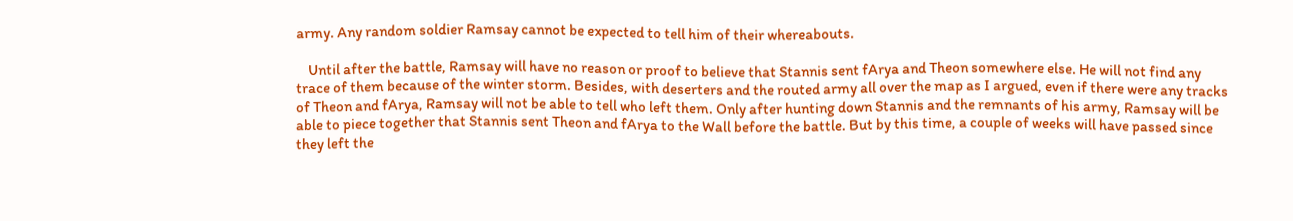army. Any random soldier Ramsay cannot be expected to tell him of their whereabouts.

    Until after the battle, Ramsay will have no reason or proof to believe that Stannis sent fArya and Theon somewhere else. He will not find any trace of them because of the winter storm. Besides, with deserters and the routed army all over the map as I argued, even if there were any tracks of Theon and fArya, Ramsay will not be able to tell who left them. Only after hunting down Stannis and the remnants of his army, Ramsay will be able to piece together that Stannis sent Theon and fArya to the Wall before the battle. But by this time, a couple of weeks will have passed since they left the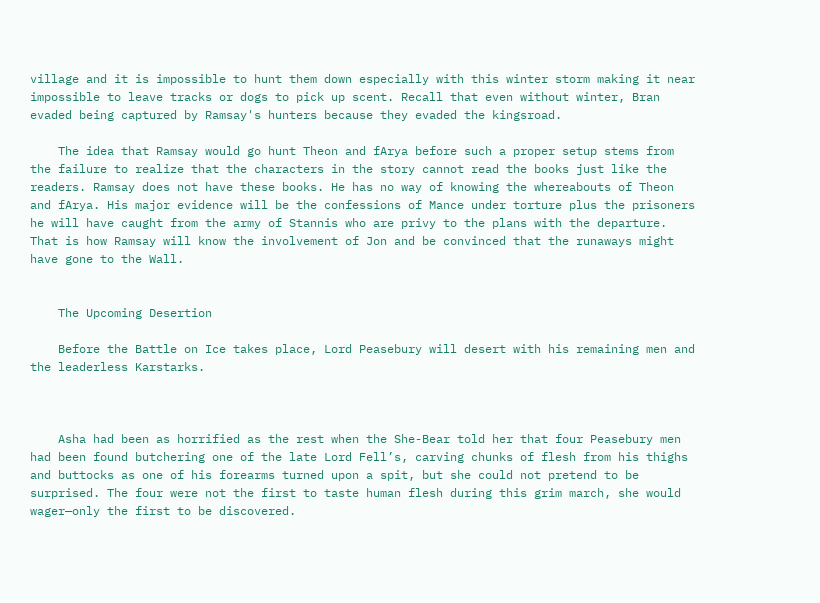village and it is impossible to hunt them down especially with this winter storm making it near impossible to leave tracks or dogs to pick up scent. Recall that even without winter, Bran evaded being captured by Ramsay's hunters because they evaded the kingsroad.

    The idea that Ramsay would go hunt Theon and fArya before such a proper setup stems from the failure to realize that the characters in the story cannot read the books just like the readers. Ramsay does not have these books. He has no way of knowing the whereabouts of Theon and fArya. His major evidence will be the confessions of Mance under torture plus the prisoners he will have caught from the army of Stannis who are privy to the plans with the departure. That is how Ramsay will know the involvement of Jon and be convinced that the runaways might have gone to the Wall.


    The Upcoming Desertion

    Before the Battle on Ice takes place, Lord Peasebury will desert with his remaining men and the leaderless Karstarks.



    Asha had been as horrified as the rest when the She-Bear told her that four Peasebury men had been found butchering one of the late Lord Fell’s, carving chunks of flesh from his thighs and buttocks as one of his forearms turned upon a spit, but she could not pretend to be surprised. The four were not the first to taste human flesh during this grim march, she would wager—only the first to be discovered.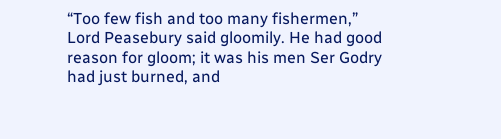“Too few fish and too many fishermen,” Lord Peasebury said gloomily. He had good reason for gloom; it was his men Ser Godry had just burned, and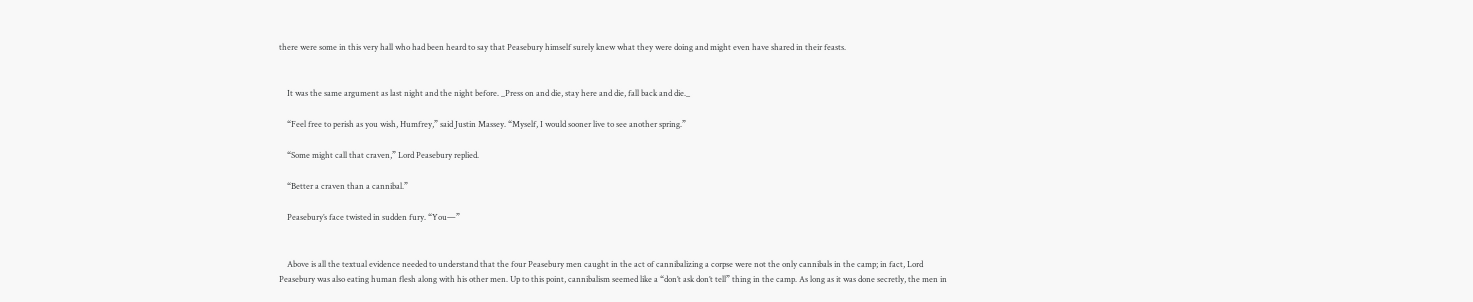there were some in this very hall who had been heard to say that Peasebury himself surely knew what they were doing and might even have shared in their feasts.


    It was the same argument as last night and the night before. _Press on and die, stay here and die, fall back and die._

    “Feel free to perish as you wish, Humfrey,” said Justin Massey. “Myself, I would sooner live to see another spring.”

    “Some might call that craven,” Lord Peasebury replied.

    “Better a craven than a cannibal.”

    Peasebury’s face twisted in sudden fury. “You—”


    Above is all the textual evidence needed to understand that the four Peasebury men caught in the act of cannibalizing a corpse were not the only cannibals in the camp; in fact, Lord Peasebury was also eating human flesh along with his other men. Up to this point, cannibalism seemed like a “don’t ask don’t tell” thing in the camp. As long as it was done secretly, the men in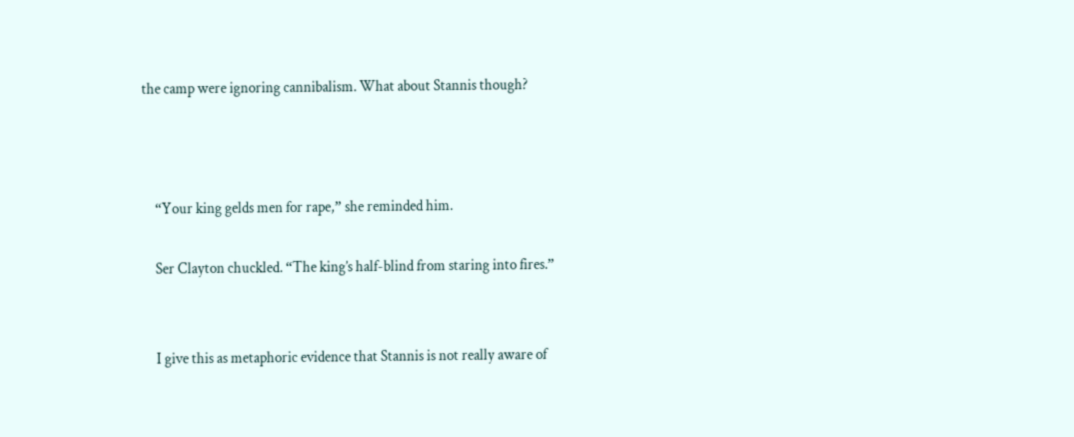the camp were ignoring cannibalism. What about Stannis though?



    “Your king gelds men for rape,” she reminded him.

    Ser Clayton chuckled. “The king’s half-blind from staring into fires.”


    I give this as metaphoric evidence that Stannis is not really aware of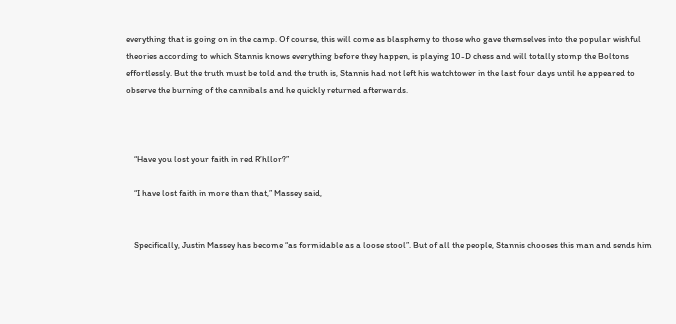everything that is going on in the camp. Of course, this will come as blasphemy to those who gave themselves into the popular wishful theories according to which Stannis knows everything before they happen, is playing 10-D chess and will totally stomp the Boltons effortlessly. But the truth must be told and the truth is, Stannis had not left his watchtower in the last four days until he appeared to observe the burning of the cannibals and he quickly returned afterwards.



    “Have you lost your faith in red R’hllor?”

    “I have lost faith in more than that,” Massey said,


    Specifically, Justin Massey has become “as formidable as a loose stool”. But of all the people, Stannis chooses this man and sends him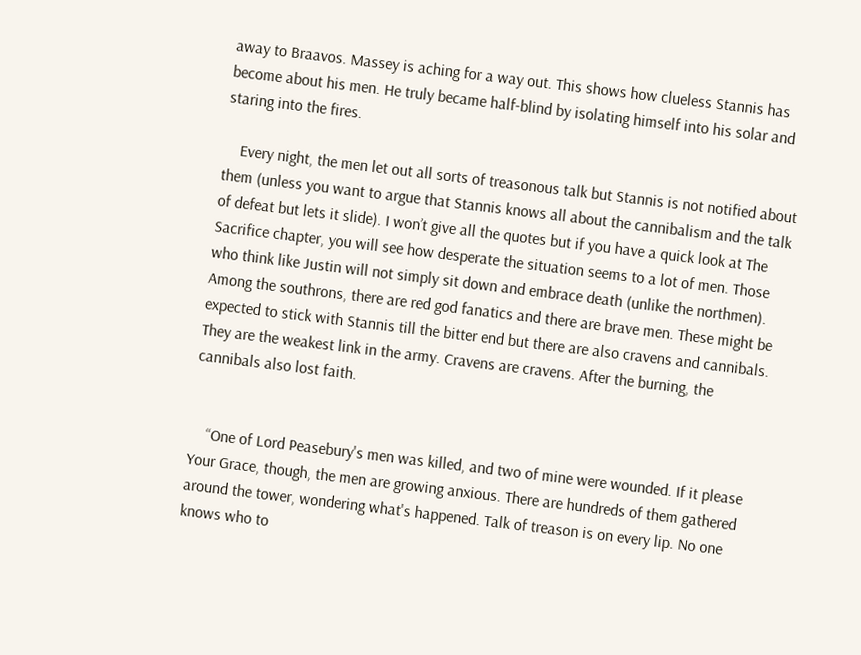away to Braavos. Massey is aching for a way out. This shows how clueless Stannis has become about his men. He truly became half-blind by isolating himself into his solar and staring into the fires.

    Every night, the men let out all sorts of treasonous talk but Stannis is not notified about them (unless you want to argue that Stannis knows all about the cannibalism and the talk of defeat but lets it slide). I won’t give all the quotes but if you have a quick look at The Sacrifice chapter, you will see how desperate the situation seems to a lot of men. Those who think like Justin will not simply sit down and embrace death (unlike the northmen). Among the southrons, there are red god fanatics and there are brave men. These might be expected to stick with Stannis till the bitter end but there are also cravens and cannibals. They are the weakest link in the army. Cravens are cravens. After the burning, the cannibals also lost faith.


    “One of Lord Peasebury's men was killed, and two of mine were wounded. If it please Your Grace, though, the men are growing anxious. There are hundreds of them gathered around the tower, wondering what's happened. Talk of treason is on every lip. No one knows who to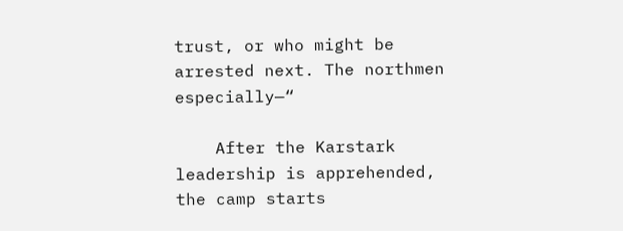trust, or who might be arrested next. The northmen especially—“

    After the Karstark leadership is apprehended, the camp starts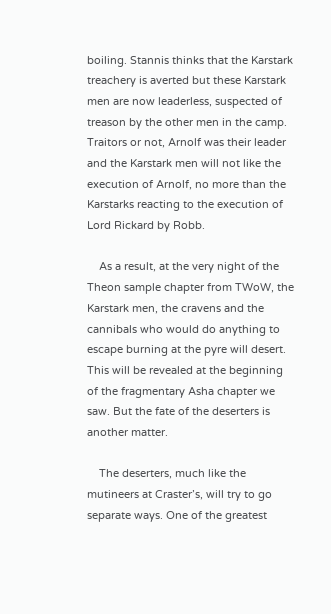boiling. Stannis thinks that the Karstark treachery is averted but these Karstark men are now leaderless, suspected of treason by the other men in the camp. Traitors or not, Arnolf was their leader and the Karstark men will not like the execution of Arnolf, no more than the Karstarks reacting to the execution of Lord Rickard by Robb.

    As a result, at the very night of the Theon sample chapter from TWoW, the Karstark men, the cravens and the cannibals who would do anything to escape burning at the pyre will desert. This will be revealed at the beginning of the fragmentary Asha chapter we saw. But the fate of the deserters is another matter.

    The deserters, much like the mutineers at Craster’s, will try to go separate ways. One of the greatest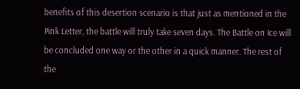benefits of this desertion scenario is that just as mentioned in the Pink Letter, the battle will truly take seven days. The Battle on Ice will be concluded one way or the other in a quick manner. The rest of the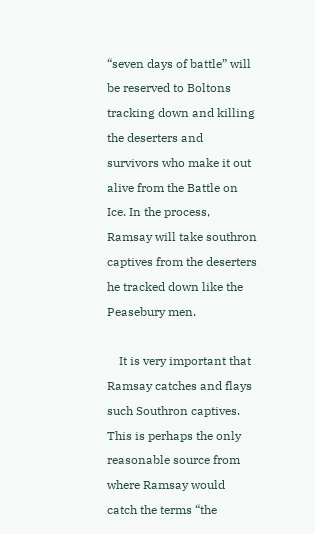“seven days of battle” will be reserved to Boltons tracking down and killing the deserters and survivors who make it out alive from the Battle on Ice. In the process, Ramsay will take southron captives from the deserters he tracked down like the Peasebury men.

    It is very important that Ramsay catches and flays such Southron captives. This is perhaps the only reasonable source from where Ramsay would catch the terms “the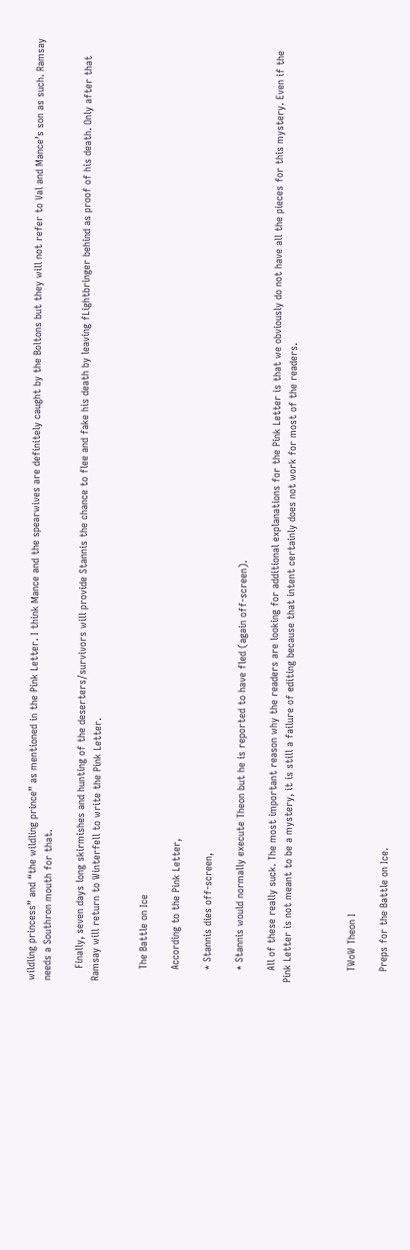wildling princess” and “the wildling prince” as mentioned in the Pink Letter. I think Mance and the spearwives are definitely caught by the Boltons but they will not refer to Val and Mance’s son as such. Ramsay needs a Southron mouth for that.

    Finally, seven days long skirmishes and hunting of the deserters/survivors will provide Stannis the chance to flee and fake his death by leaving fLightbringer behind as proof of his death. Only after that Ramsay will return to Winterfell to write the Pink Letter.


    The Battle on Ice

    According to the Pink Letter,

    * Stannis dies off-screen,

    * Stannis would normally execute Theon but he is reported to have fled (again off-screen).

    All of these really suck. The most important reason why the readers are looking for additional explanations for the Pink Letter is that we obviously do not have all the pieces for this mystery. Even if the Pink Letter is not meant to be a mystery, it is still a failure of editing because that intent certainly does not work for most of the readers.



    TWoW Theon I

    Preps for the Battle on Ice.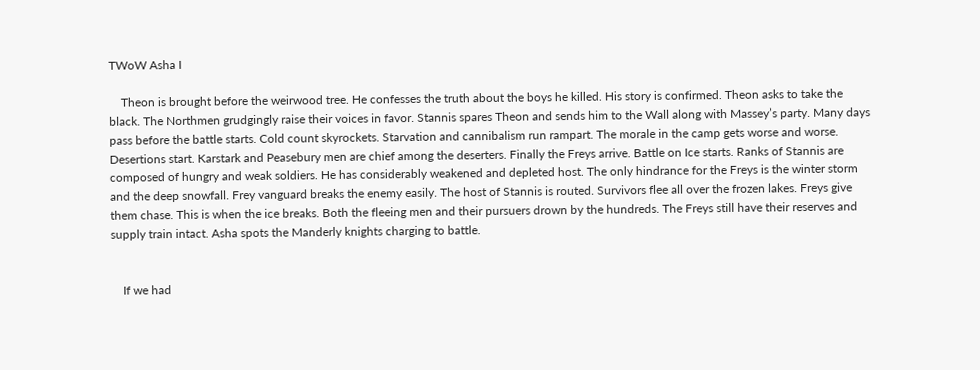TWoW Asha I

    Theon is brought before the weirwood tree. He confesses the truth about the boys he killed. His story is confirmed. Theon asks to take the black. The Northmen grudgingly raise their voices in favor. Stannis spares Theon and sends him to the Wall along with Massey’s party. Many days pass before the battle starts. Cold count skyrockets. Starvation and cannibalism run rampart. The morale in the camp gets worse and worse. Desertions start. Karstark and Peasebury men are chief among the deserters. Finally the Freys arrive. Battle on Ice starts. Ranks of Stannis are composed of hungry and weak soldiers. He has considerably weakened and depleted host. The only hindrance for the Freys is the winter storm and the deep snowfall. Frey vanguard breaks the enemy easily. The host of Stannis is routed. Survivors flee all over the frozen lakes. Freys give them chase. This is when the ice breaks. Both the fleeing men and their pursuers drown by the hundreds. The Freys still have their reserves and supply train intact. Asha spots the Manderly knights charging to battle.


    If we had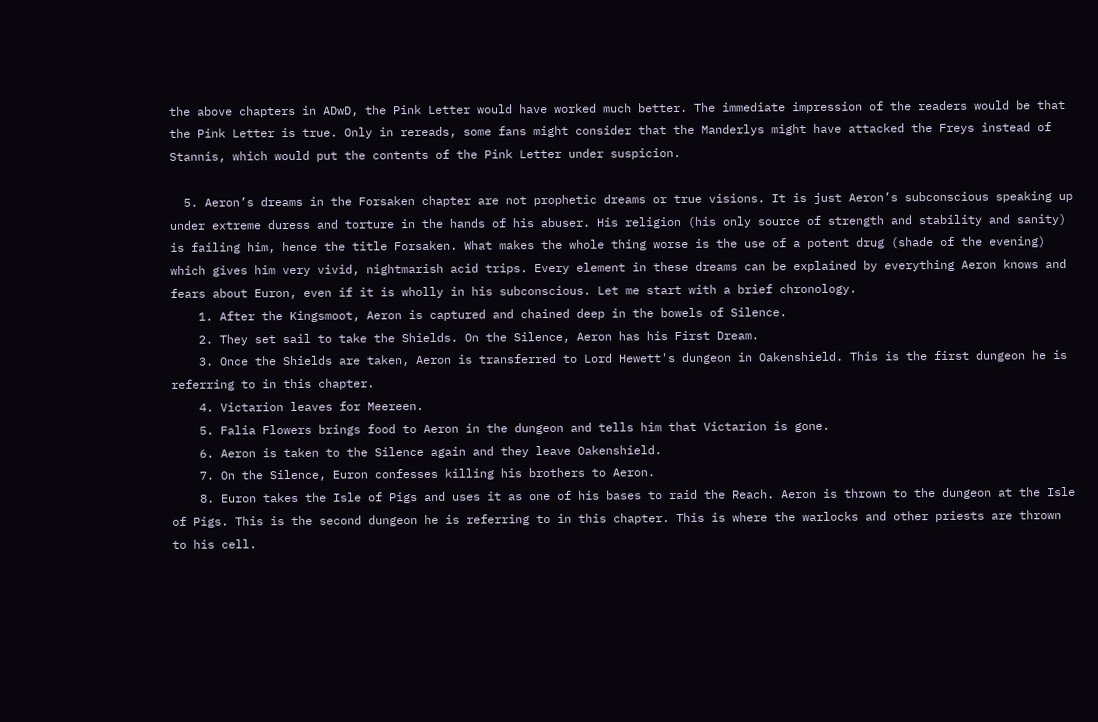the above chapters in ADwD, the Pink Letter would have worked much better. The immediate impression of the readers would be that the Pink Letter is true. Only in rereads, some fans might consider that the Manderlys might have attacked the Freys instead of Stannis, which would put the contents of the Pink Letter under suspicion.

  5. Aeron’s dreams in the Forsaken chapter are not prophetic dreams or true visions. It is just Aeron’s subconscious speaking up under extreme duress and torture in the hands of his abuser. His religion (his only source of strength and stability and sanity) is failing him, hence the title Forsaken. What makes the whole thing worse is the use of a potent drug (shade of the evening) which gives him very vivid, nightmarish acid trips. Every element in these dreams can be explained by everything Aeron knows and fears about Euron, even if it is wholly in his subconscious. Let me start with a brief chronology.
    1. After the Kingsmoot, Aeron is captured and chained deep in the bowels of Silence.
    2. They set sail to take the Shields. On the Silence, Aeron has his First Dream.
    3. Once the Shields are taken, Aeron is transferred to Lord Hewett's dungeon in Oakenshield. This is the first dungeon he is referring to in this chapter.
    4. Victarion leaves for Meereen.
    5. Falia Flowers brings food to Aeron in the dungeon and tells him that Victarion is gone.
    6. Aeron is taken to the Silence again and they leave Oakenshield.
    7. On the Silence, Euron confesses killing his brothers to Aeron.
    8. Euron takes the Isle of Pigs and uses it as one of his bases to raid the Reach. Aeron is thrown to the dungeon at the Isle of Pigs. This is the second dungeon he is referring to in this chapter. This is where the warlocks and other priests are thrown to his cell.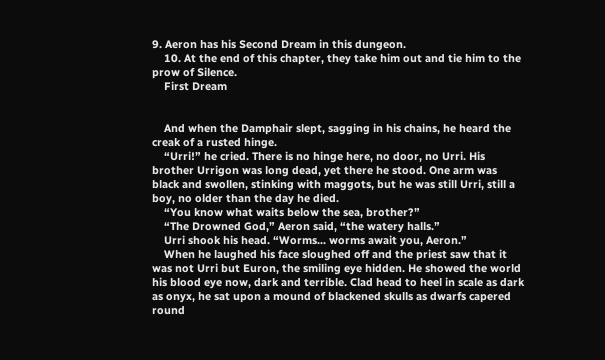9. Aeron has his Second Dream in this dungeon.
    10. At the end of this chapter, they take him out and tie him to the prow of Silence.
    First Dream


    And when the Damphair slept, sagging in his chains, he heard the creak of a rusted hinge.
    “Urri!” he cried. There is no hinge here, no door, no Urri. His brother Urrigon was long dead, yet there he stood. One arm was black and swollen, stinking with maggots, but he was still Urri, still a boy, no older than the day he died.
    “You know what waits below the sea, brother?”
    “The Drowned God,” Aeron said, “the watery halls.”
    Urri shook his head. “Worms... worms await you, Aeron.”
    When he laughed his face sloughed off and the priest saw that it was not Urri but Euron, the smiling eye hidden. He showed the world his blood eye now, dark and terrible. Clad head to heel in scale as dark as onyx, he sat upon a mound of blackened skulls as dwarfs capered round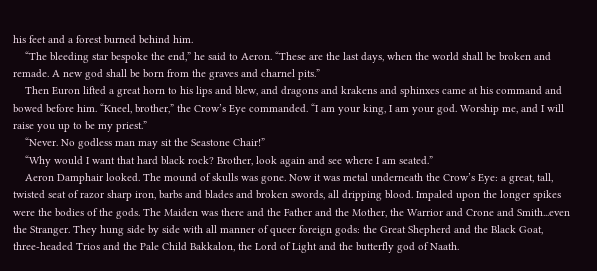his feet and a forest burned behind him.
    “The bleeding star bespoke the end,” he said to Aeron. “These are the last days, when the world shall be broken and remade. A new god shall be born from the graves and charnel pits.”
    Then Euron lifted a great horn to his lips and blew, and dragons and krakens and sphinxes came at his command and bowed before him. “Kneel, brother,” the Crow’s Eye commanded. “I am your king, I am your god. Worship me, and I will raise you up to be my priest.”
    “Never. No godless man may sit the Seastone Chair!”
    “Why would I want that hard black rock? Brother, look again and see where I am seated.”
    Aeron Damphair looked. The mound of skulls was gone. Now it was metal underneath the Crow’s Eye: a great, tall, twisted seat of razor sharp iron, barbs and blades and broken swords, all dripping blood. Impaled upon the longer spikes were the bodies of the gods. The Maiden was there and the Father and the Mother, the Warrior and Crone and Smith...even the Stranger. They hung side by side with all manner of queer foreign gods: the Great Shepherd and the Black Goat, three-headed Trios and the Pale Child Bakkalon, the Lord of Light and the butterfly god of Naath.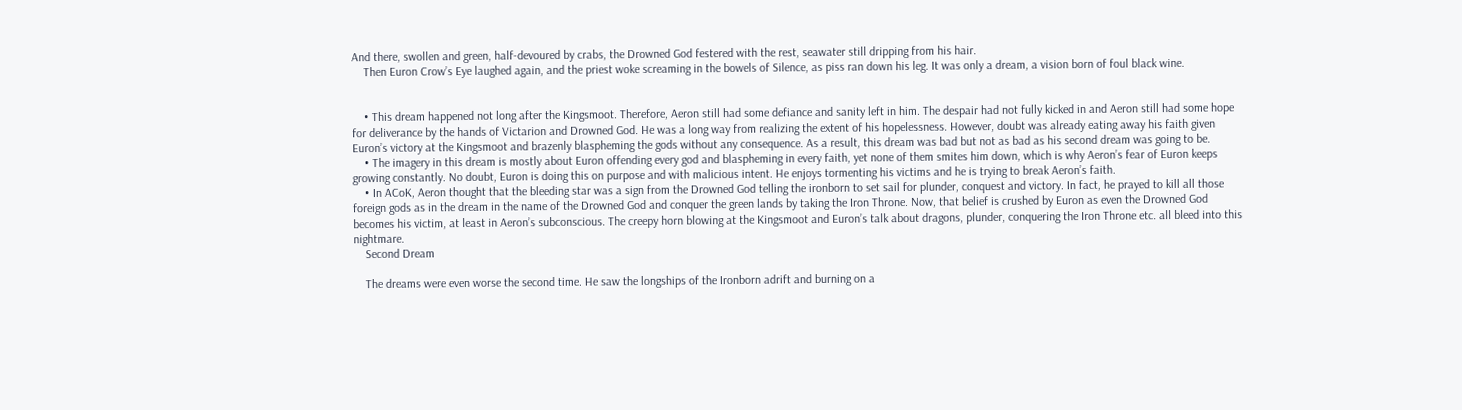And there, swollen and green, half-devoured by crabs, the Drowned God festered with the rest, seawater still dripping from his hair.
    Then Euron Crow’s Eye laughed again, and the priest woke screaming in the bowels of Silence, as piss ran down his leg. It was only a dream, a vision born of foul black wine.


    • This dream happened not long after the Kingsmoot. Therefore, Aeron still had some defiance and sanity left in him. The despair had not fully kicked in and Aeron still had some hope for deliverance by the hands of Victarion and Drowned God. He was a long way from realizing the extent of his hopelessness. However, doubt was already eating away his faith given Euron’s victory at the Kingsmoot and brazenly blaspheming the gods without any consequence. As a result, this dream was bad but not as bad as his second dream was going to be.
    • The imagery in this dream is mostly about Euron offending every god and blaspheming in every faith, yet none of them smites him down, which is why Aeron’s fear of Euron keeps growing constantly. No doubt, Euron is doing this on purpose and with malicious intent. He enjoys tormenting his victims and he is trying to break Aeron’s faith.
    • In ACoK, Aeron thought that the bleeding star was a sign from the Drowned God telling the ironborn to set sail for plunder, conquest and victory. In fact, he prayed to kill all those foreign gods as in the dream in the name of the Drowned God and conquer the green lands by taking the Iron Throne. Now, that belief is crushed by Euron as even the Drowned God becomes his victim, at least in Aeron’s subconscious. The creepy horn blowing at the Kingsmoot and Euron’s talk about dragons, plunder, conquering the Iron Throne etc. all bleed into this nightmare.
    Second Dream

    The dreams were even worse the second time. He saw the longships of the Ironborn adrift and burning on a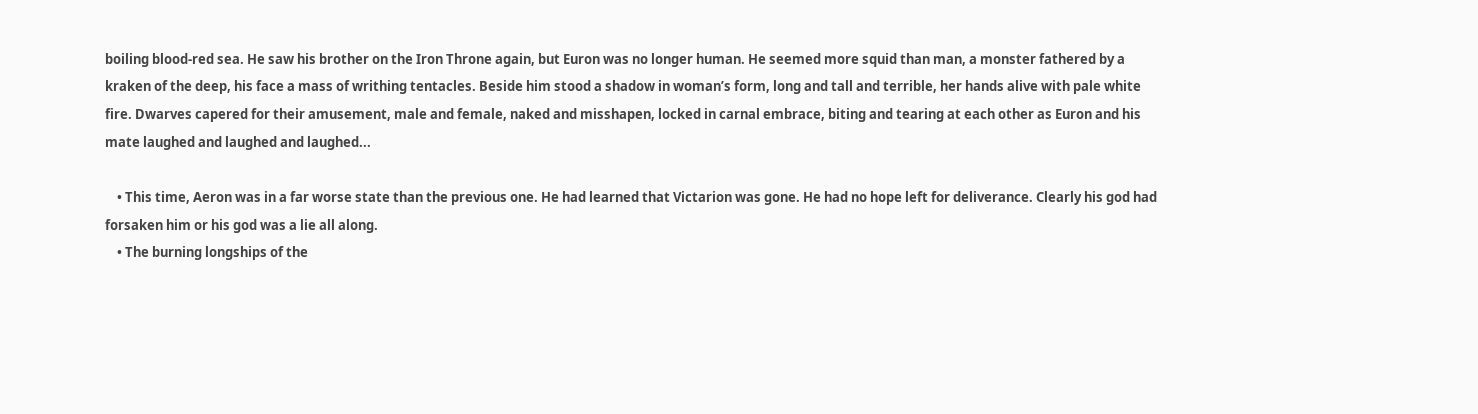boiling blood-red sea. He saw his brother on the Iron Throne again, but Euron was no longer human. He seemed more squid than man, a monster fathered by a kraken of the deep, his face a mass of writhing tentacles. Beside him stood a shadow in woman’s form, long and tall and terrible, her hands alive with pale white fire. Dwarves capered for their amusement, male and female, naked and misshapen, locked in carnal embrace, biting and tearing at each other as Euron and his mate laughed and laughed and laughed...

    • This time, Aeron was in a far worse state than the previous one. He had learned that Victarion was gone. He had no hope left for deliverance. Clearly his god had forsaken him or his god was a lie all along.
    • The burning longships of the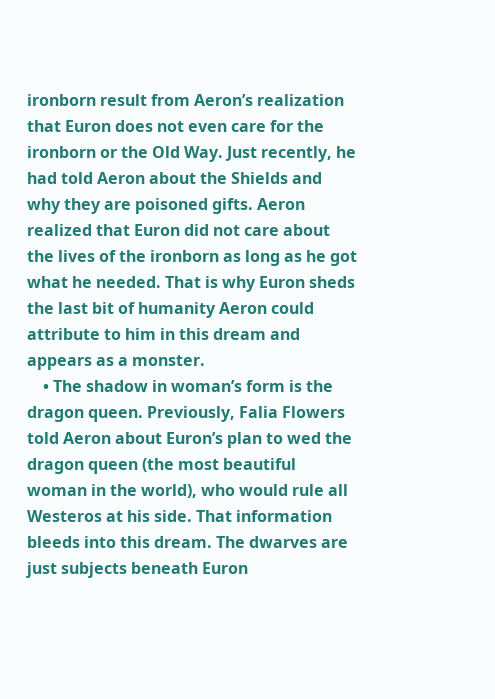ironborn result from Aeron’s realization that Euron does not even care for the ironborn or the Old Way. Just recently, he had told Aeron about the Shields and why they are poisoned gifts. Aeron realized that Euron did not care about the lives of the ironborn as long as he got what he needed. That is why Euron sheds the last bit of humanity Aeron could attribute to him in this dream and appears as a monster.
    • The shadow in woman’s form is the dragon queen. Previously, Falia Flowers told Aeron about Euron’s plan to wed the dragon queen (the most beautiful woman in the world), who would rule all Westeros at his side. That information bleeds into this dream. The dwarves are just subjects beneath Euron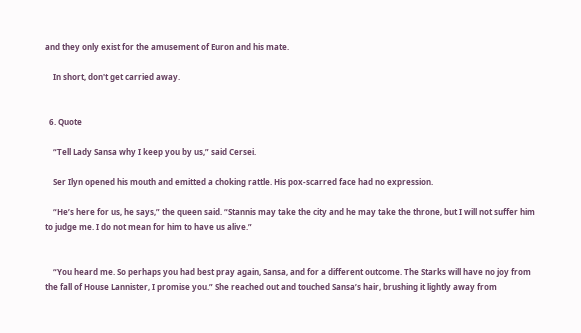and they only exist for the amusement of Euron and his mate.

    In short, don't get carried away.


  6. Quote

    “Tell Lady Sansa why I keep you by us,” said Cersei.

    Ser Ilyn opened his mouth and emitted a choking rattle. His pox-scarred face had no expression.

    “He’s here for us, he says,” the queen said. “Stannis may take the city and he may take the throne, but I will not suffer him to judge me. I do not mean for him to have us alive.”


    “You heard me. So perhaps you had best pray again, Sansa, and for a different outcome. The Starks will have no joy from the fall of House Lannister, I promise you.” She reached out and touched Sansa’s hair, brushing it lightly away from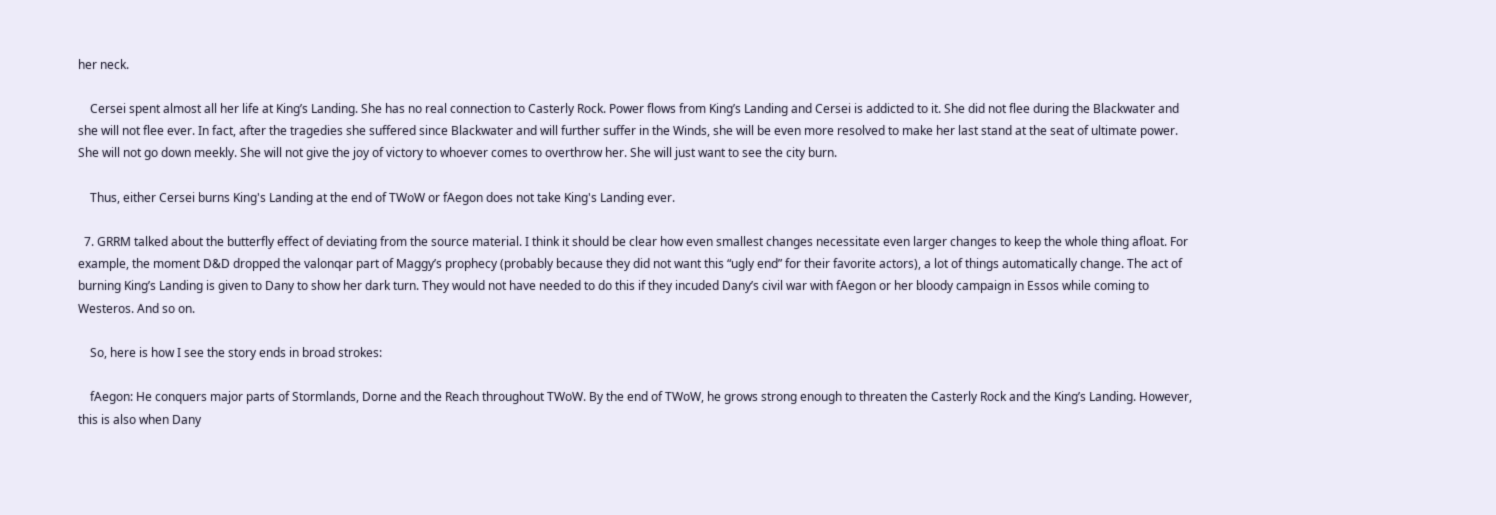her neck.

    Cersei spent almost all her life at King’s Landing. She has no real connection to Casterly Rock. Power flows from King’s Landing and Cersei is addicted to it. She did not flee during the Blackwater and she will not flee ever. In fact, after the tragedies she suffered since Blackwater and will further suffer in the Winds, she will be even more resolved to make her last stand at the seat of ultimate power. She will not go down meekly. She will not give the joy of victory to whoever comes to overthrow her. She will just want to see the city burn.

    Thus, either Cersei burns King's Landing at the end of TWoW or fAegon does not take King's Landing ever.

  7. GRRM talked about the butterfly effect of deviating from the source material. I think it should be clear how even smallest changes necessitate even larger changes to keep the whole thing afloat. For example, the moment D&D dropped the valonqar part of Maggy’s prophecy (probably because they did not want this “ugly end” for their favorite actors), a lot of things automatically change. The act of burning King’s Landing is given to Dany to show her dark turn. They would not have needed to do this if they incuded Dany’s civil war with fAegon or her bloody campaign in Essos while coming to Westeros. And so on.

    So, here is how I see the story ends in broad strokes:

    fAegon: He conquers major parts of Stormlands, Dorne and the Reach throughout TWoW. By the end of TWoW, he grows strong enough to threaten the Casterly Rock and the King’s Landing. However, this is also when Dany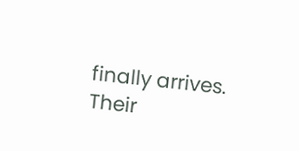finally arrives. Their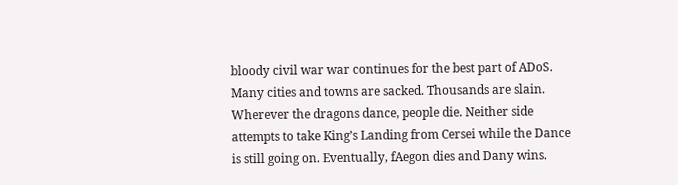bloody civil war war continues for the best part of ADoS. Many cities and towns are sacked. Thousands are slain. Wherever the dragons dance, people die. Neither side attempts to take King’s Landing from Cersei while the Dance is still going on. Eventually, fAegon dies and Dany wins.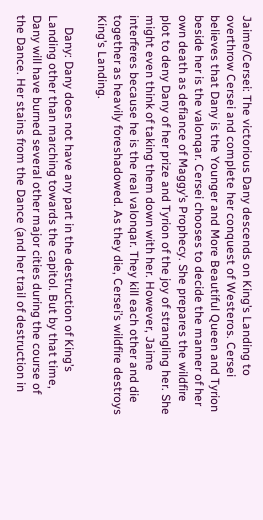Jaime/Cersei: The victorious Dany descends on King’s Landing to overthrow Cersei and complete her conquest of Westeros. Cersei believes that Dany is the Younger and More Beautiful Queen and Tyrion beside her is the valonqar. Cersei chooses to decide the manner of her own death as defiance of Maggy’s Prophecy. She prepares the wildfire plot to deny Dany of her prize and Tyrion of the joy of strangling her. She might even think of taking them down with her. However, Jaime interferes because he is the real valonqar. They kill each other and die together as heavily foreshadowed. As they die, Cersei’s wildfire destroys King’s Landing.

    Dany: Dany does not have any part in the destruction of King’s Landing other than marching towards the capitol. But by that time, Dany will have burned several other major cities during the course of the Dance. Her stains from the Dance (and her trail of destruction in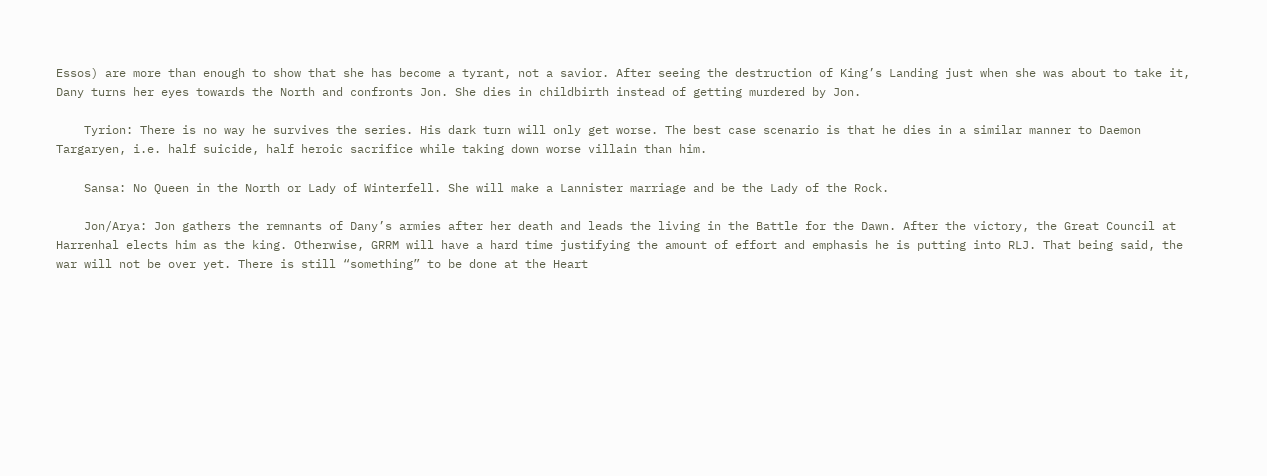Essos) are more than enough to show that she has become a tyrant, not a savior. After seeing the destruction of King’s Landing just when she was about to take it, Dany turns her eyes towards the North and confronts Jon. She dies in childbirth instead of getting murdered by Jon.

    Tyrion: There is no way he survives the series. His dark turn will only get worse. The best case scenario is that he dies in a similar manner to Daemon Targaryen, i.e. half suicide, half heroic sacrifice while taking down worse villain than him.

    Sansa: No Queen in the North or Lady of Winterfell. She will make a Lannister marriage and be the Lady of the Rock.

    Jon/Arya: Jon gathers the remnants of Dany’s armies after her death and leads the living in the Battle for the Dawn. After the victory, the Great Council at Harrenhal elects him as the king. Otherwise, GRRM will have a hard time justifying the amount of effort and emphasis he is putting into RLJ. That being said, the war will not be over yet. There is still “something” to be done at the Heart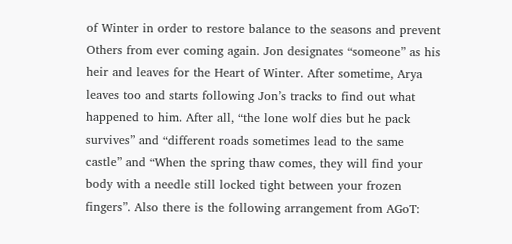of Winter in order to restore balance to the seasons and prevent Others from ever coming again. Jon designates “someone” as his heir and leaves for the Heart of Winter. After sometime, Arya leaves too and starts following Jon’s tracks to find out what happened to him. After all, “the lone wolf dies but he pack survives” and “different roads sometimes lead to the same castle” and “When the spring thaw comes, they will find your body with a needle still locked tight between your frozen fingers”. Also there is the following arrangement from AGoT: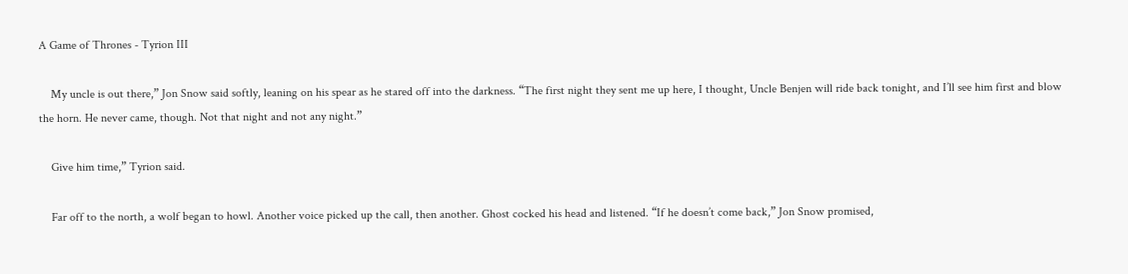A Game of Thrones - Tyrion III

    My uncle is out there,” Jon Snow said softly, leaning on his spear as he stared off into the darkness. “The first night they sent me up here, I thought, Uncle Benjen will ride back tonight, and I’ll see him first and blow the horn. He never came, though. Not that night and not any night.”

    Give him time,” Tyrion said.

    Far off to the north, a wolf began to howl. Another voice picked up the call, then another. Ghost cocked his head and listened. “If he doesn’t come back,” Jon Snow promised,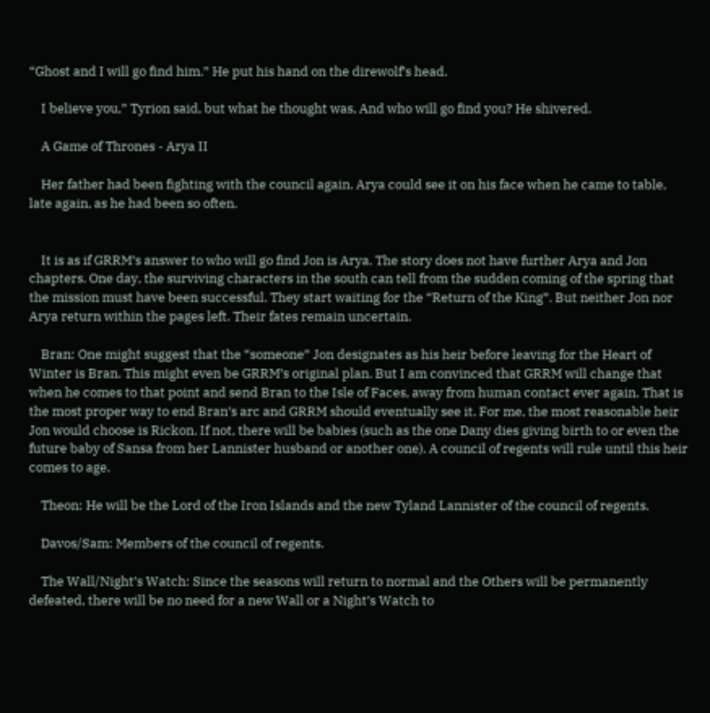“Ghost and I will go find him.” He put his hand on the direwolf’s head.

    I believe you,” Tyrion said, but what he thought was, And who will go find you? He shivered.

    A Game of Thrones - Arya II

    Her father had been fighting with the council again. Arya could see it on his face when he came to table, late again, as he had been so often.


    It is as if GRRM’s answer to who will go find Jon is Arya. The story does not have further Arya and Jon chapters. One day, the surviving characters in the south can tell from the sudden coming of the spring that the mission must have been successful. They start waiting for the “Return of the King”. But neither Jon nor Arya return within the pages left. Their fates remain uncertain.

    Bran: One might suggest that the “someone” Jon designates as his heir before leaving for the Heart of Winter is Bran. This might even be GRRM’s original plan. But I am convinced that GRRM will change that when he comes to that point and send Bran to the Isle of Faces, away from human contact ever again. That is the most proper way to end Bran’s arc and GRRM should eventually see it. For me, the most reasonable heir Jon would choose is Rickon. If not, there will be babies (such as the one Dany dies giving birth to or even the future baby of Sansa from her Lannister husband or another one). A council of regents will rule until this heir comes to age.

    Theon: He will be the Lord of the Iron Islands and the new Tyland Lannister of the council of regents.

    Davos/Sam: Members of the council of regents.

    The Wall/Night’s Watch: Since the seasons will return to normal and the Others will be permanently defeated, there will be no need for a new Wall or a Night’s Watch to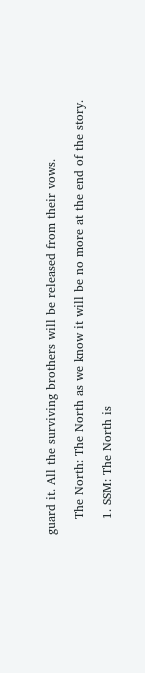guard it. All the surviving brothers will be released from their vows.

    The North: The North as we know it will be no more at the end of the story.

    1. SSM: The North is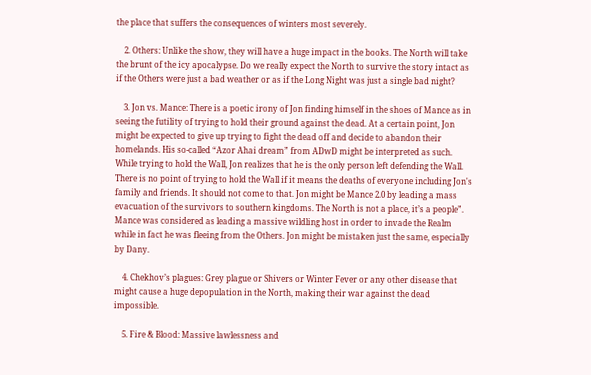the place that suffers the consequences of winters most severely.

    2. Others: Unlike the show, they will have a huge impact in the books. The North will take the brunt of the icy apocalypse. Do we really expect the North to survive the story intact as if the Others were just a bad weather or as if the Long Night was just a single bad night?

    3. Jon vs. Mance: There is a poetic irony of Jon finding himself in the shoes of Mance as in seeing the futility of trying to hold their ground against the dead. At a certain point, Jon might be expected to give up trying to fight the dead off and decide to abandon their homelands. His so-called “Azor Ahai dream” from ADwD might be interpreted as such. While trying to hold the Wall, Jon realizes that he is the only person left defending the Wall. There is no point of trying to hold the Wall if it means the deaths of everyone including Jon's family and friends. It should not come to that. Jon might be Mance 2.0 by leading a mass evacuation of the survivors to southern kingdoms. The North is not a place, it’s a people”. Mance was considered as leading a massive wildling host in order to invade the Realm while in fact he was fleeing from the Others. Jon might be mistaken just the same, especially by Dany.

    4. Chekhov’s plagues: Grey plague or Shivers or Winter Fever or any other disease that might cause a huge depopulation in the North, making their war against the dead impossible.

    5. Fire & Blood: Massive lawlessness and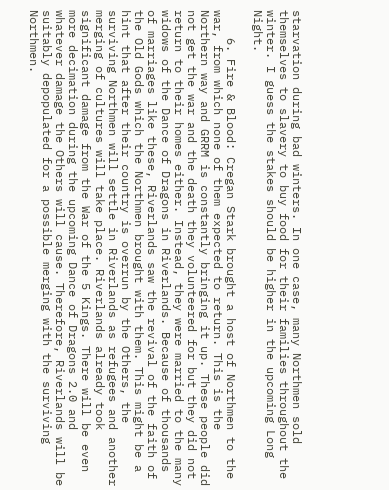starvation during bad winters. In one case, many Northmen sold themselves to slavery to buy food for their families throughout the winter. I guess the stakes should be higher in the upcoming Long Night.

    6. Fire & Blood: Cregan Stark brought a host of Northmen to the war, from which none of them expected to return. This is the Northern way and GRRM is constantly bringing it up. These people did not get the war and the death they volunteered for but they did not return to their homes either. Instead, they were married to the many widows of the Dance of Dragons in Riverlands. Because of thousands of marriages like these, Riverlands saw the revival of the faith of the Old Gods which the Northmen brought with them. This might be a hint that after their country is overrun by the Others, the surviving Northmen will settle in Riverlands as refugees and another merging of cultures will take place. Riverlands already took significant damage from the War of the 5 Kings. There will be even more decimation during the upcoming Dance of Dragons 2.0 and whatever damage the Others will cause. Therefore, Riverlands will be suitably depopulated for a possible merging with the surviving Northmen.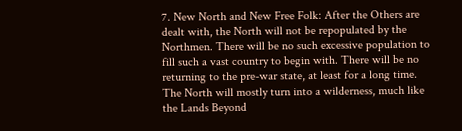7. New North and New Free Folk: After the Others are dealt with, the North will not be repopulated by the Northmen. There will be no such excessive population to fill such a vast country to begin with. There will be no returning to the pre-war state, at least for a long time. The North will mostly turn into a wilderness, much like the Lands Beyond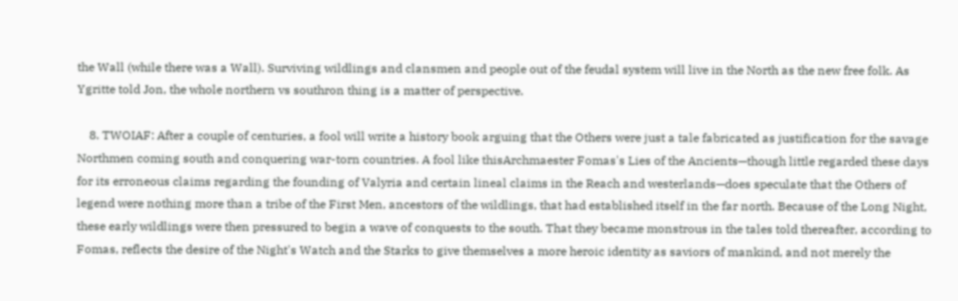the Wall (while there was a Wall). Surviving wildlings and clansmen and people out of the feudal system will live in the North as the new free folk. As Ygritte told Jon, the whole northern vs southron thing is a matter of perspective.

    8. TWOIAF: After a couple of centuries, a fool will write a history book arguing that the Others were just a tale fabricated as justification for the savage Northmen coming south and conquering war-torn countries. A fool like thisArchmaester Fomas's Lies of the Ancients—though little regarded these days for its erroneous claims regarding the founding of Valyria and certain lineal claims in the Reach and westerlands—does speculate that the Others of legend were nothing more than a tribe of the First Men, ancestors of the wildlings, that had established itself in the far north. Because of the Long Night, these early wildlings were then pressured to begin a wave of conquests to the south. That they became monstrous in the tales told thereafter, according to Fomas, reflects the desire of the Night's Watch and the Starks to give themselves a more heroic identity as saviors of mankind, and not merely the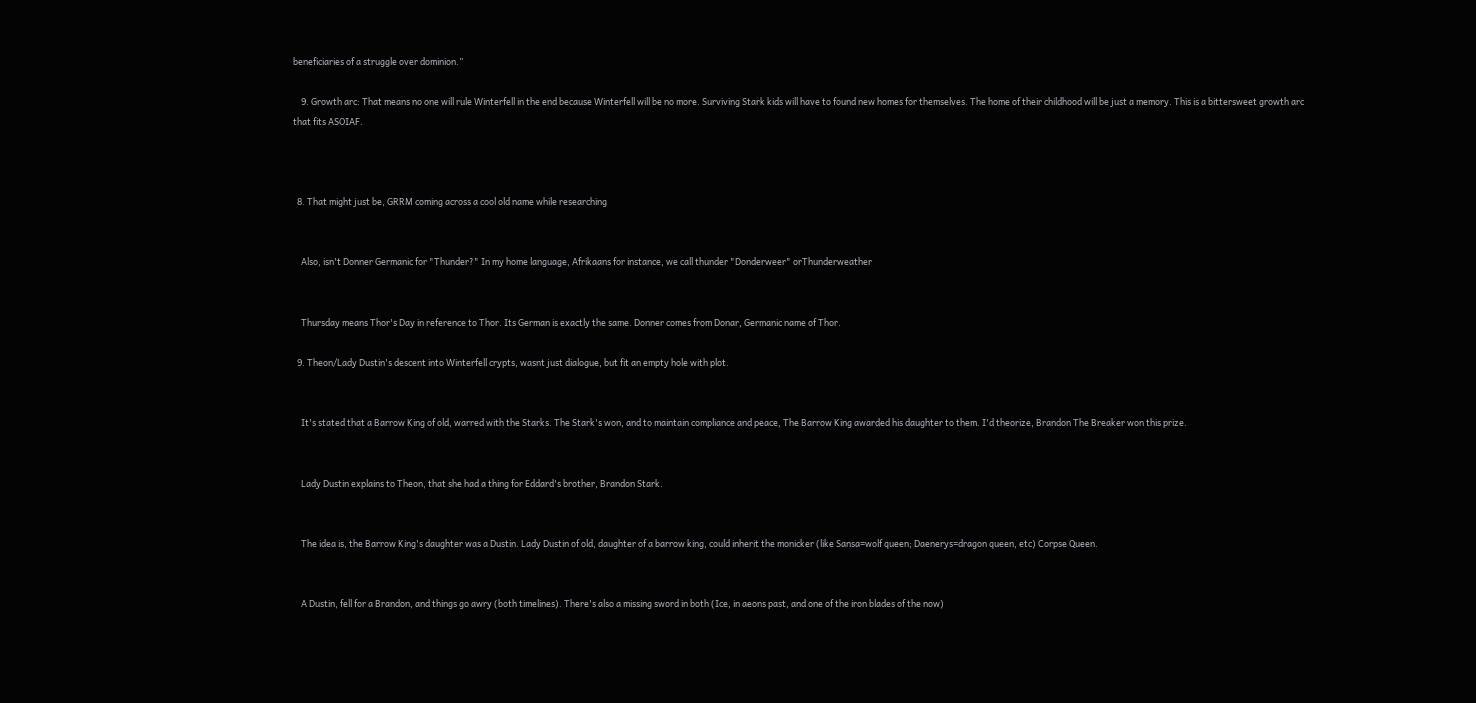beneficiaries of a struggle over dominion.”

    9. Growth arc: That means no one will rule Winterfell in the end because Winterfell will be no more. Surviving Stark kids will have to found new homes for themselves. The home of their childhood will be just a memory. This is a bittersweet growth arc that fits ASOIAF.



  8. That might just be, GRRM coming across a cool old name while researching


    Also, isn't Donner Germanic for "Thunder?" In my home language, Afrikaans for instance, we call thunder "Donderweer" orThunderweather


    Thursday means Thor's Day in reference to Thor. Its German is exactly the same. Donner comes from Donar, Germanic name of Thor.

  9. Theon/Lady Dustin's descent into Winterfell crypts, wasnt just dialogue, but fit an empty hole with plot.


    It's stated that a Barrow King of old, warred with the Starks. The Stark's won, and to maintain compliance and peace, The Barrow King awarded his daughter to them. I'd theorize, Brandon The Breaker won this prize.


    Lady Dustin explains to Theon, that she had a thing for Eddard's brother, Brandon Stark.


    The idea is, the Barrow King's daughter was a Dustin. Lady Dustin of old, daughter of a barrow king, could inherit the monicker (like Sansa=wolf queen; Daenerys=dragon queen, etc) Corpse Queen.


    A Dustin, fell for a Brandon, and things go awry (both timelines). There's also a missing sword in both (Ice, in aeons past, and one of the iron blades of the now)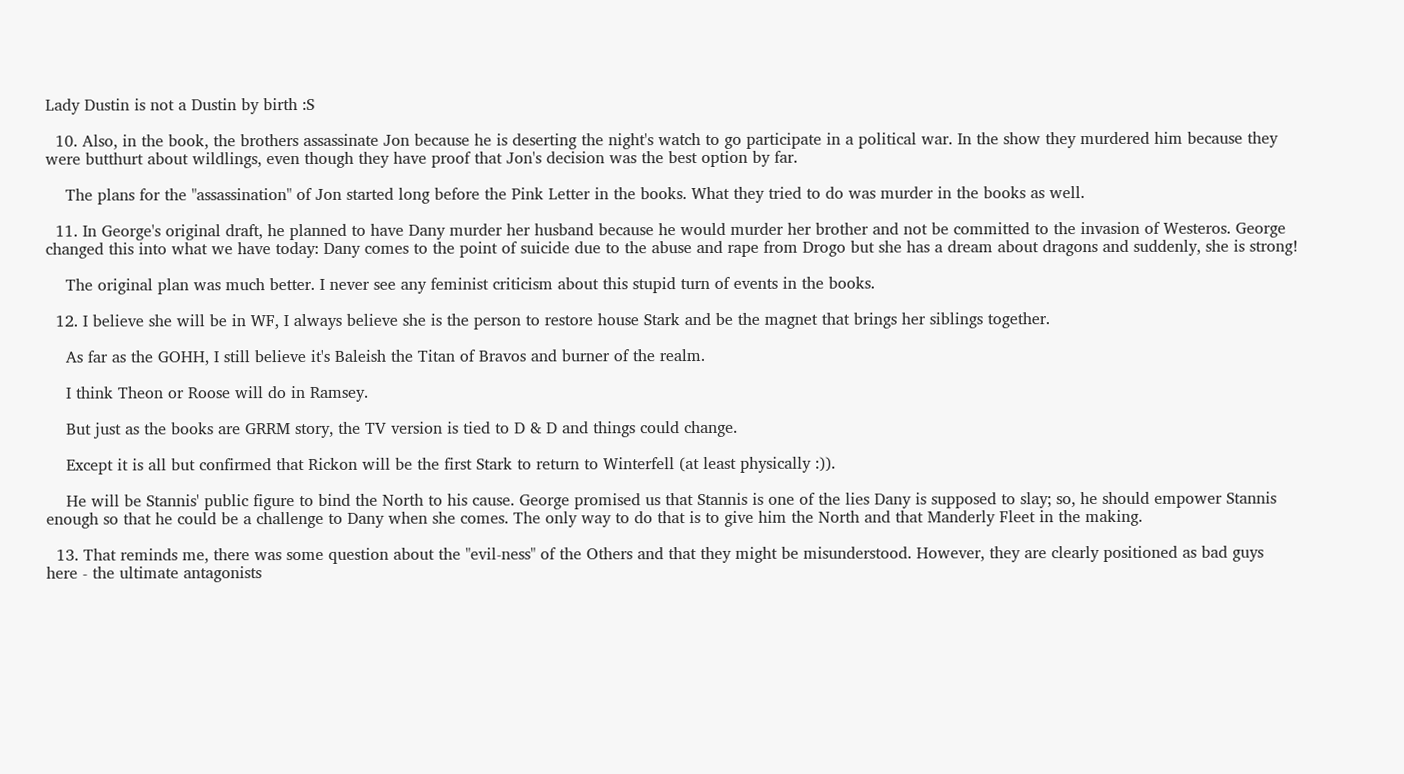Lady Dustin is not a Dustin by birth :S

  10. Also, in the book, the brothers assassinate Jon because he is deserting the night's watch to go participate in a political war. In the show they murdered him because they were butthurt about wildlings, even though they have proof that Jon's decision was the best option by far.

    The plans for the "assassination" of Jon started long before the Pink Letter in the books. What they tried to do was murder in the books as well.

  11. In George's original draft, he planned to have Dany murder her husband because he would murder her brother and not be committed to the invasion of Westeros. George changed this into what we have today: Dany comes to the point of suicide due to the abuse and rape from Drogo but she has a dream about dragons and suddenly, she is strong!

    The original plan was much better. I never see any feminist criticism about this stupid turn of events in the books.

  12. I believe she will be in WF, I always believe she is the person to restore house Stark and be the magnet that brings her siblings together.

    As far as the GOHH, I still believe it's Baleish the Titan of Bravos and burner of the realm.

    I think Theon or Roose will do in Ramsey.

    But just as the books are GRRM story, the TV version is tied to D & D and things could change.

    Except it is all but confirmed that Rickon will be the first Stark to return to Winterfell (at least physically :)).

    He will be Stannis' public figure to bind the North to his cause. George promised us that Stannis is one of the lies Dany is supposed to slay; so, he should empower Stannis enough so that he could be a challenge to Dany when she comes. The only way to do that is to give him the North and that Manderly Fleet in the making.

  13. That reminds me, there was some question about the "evil-ness" of the Others and that they might be misunderstood. However, they are clearly positioned as bad guys here - the ultimate antagonists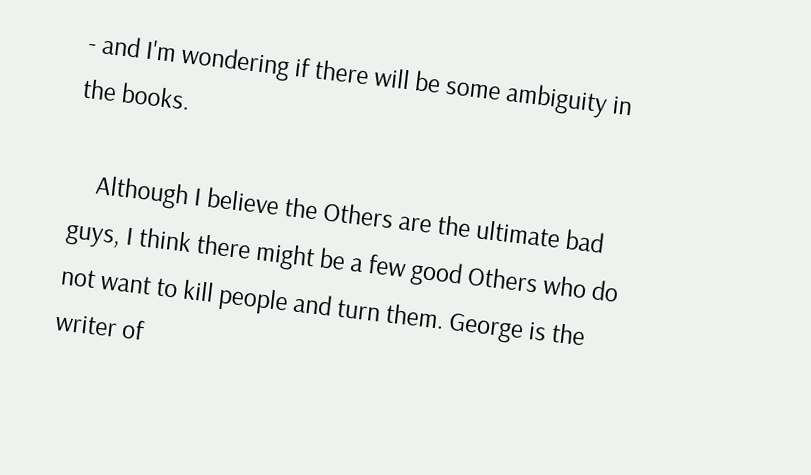- and I'm wondering if there will be some ambiguity in the books.

    Although I believe the Others are the ultimate bad guys, I think there might be a few good Others who do not want to kill people and turn them. George is the writer of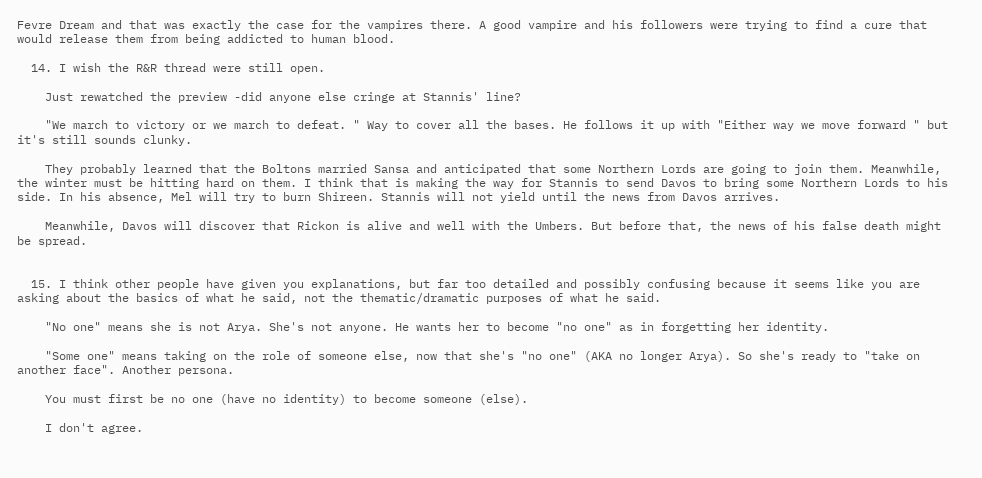Fevre Dream and that was exactly the case for the vampires there. A good vampire and his followers were trying to find a cure that would release them from being addicted to human blood.

  14. I wish the R&R thread were still open.

    Just rewatched the preview -did anyone else cringe at Stannis' line?

    "We march to victory or we march to defeat. " Way to cover all the bases. He follows it up with "Either way we move forward " but it's still sounds clunky.

    They probably learned that the Boltons married Sansa and anticipated that some Northern Lords are going to join them. Meanwhile, the winter must be hitting hard on them. I think that is making the way for Stannis to send Davos to bring some Northern Lords to his side. In his absence, Mel will try to burn Shireen. Stannis will not yield until the news from Davos arrives.

    Meanwhile, Davos will discover that Rickon is alive and well with the Umbers. But before that, the news of his false death might be spread.


  15. I think other people have given you explanations, but far too detailed and possibly confusing because it seems like you are asking about the basics of what he said, not the thematic/dramatic purposes of what he said.

    "No one" means she is not Arya. She's not anyone. He wants her to become "no one" as in forgetting her identity.

    "Some one" means taking on the role of someone else, now that she's "no one" (AKA no longer Arya). So she's ready to "take on another face". Another persona.

    You must first be no one (have no identity) to become someone (else).

    I don't agree.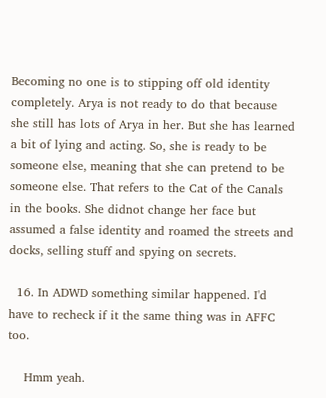Becoming no one is to stipping off old identity completely. Arya is not ready to do that because she still has lots of Arya in her. But she has learned a bit of lying and acting. So, she is ready to be someone else, meaning that she can pretend to be someone else. That refers to the Cat of the Canals in the books. She didnot change her face but assumed a false identity and roamed the streets and docks, selling stuff and spying on secrets.

  16. In ADWD something similar happened. I'd have to recheck if it the same thing was in AFFC too.

    Hmm yeah.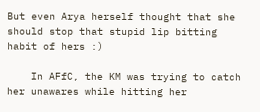But even Arya herself thought that she should stop that stupid lip bitting habit of hers :)

    In AFfC, the KM was trying to catch her unawares while hitting her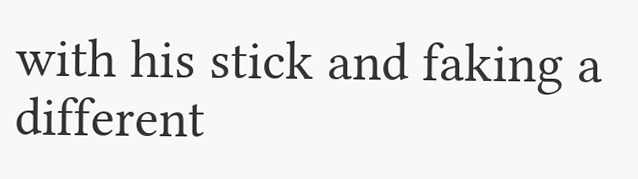with his stick and faking a different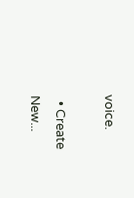voice.

  • Create New...